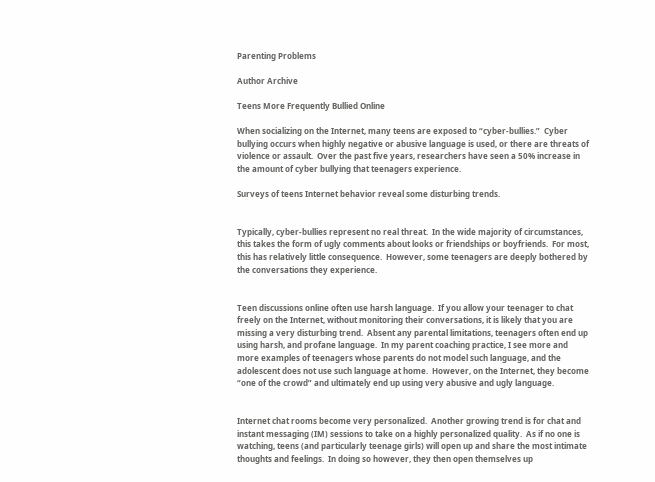Parenting Problems

Author Archive

Teens More Frequently Bullied Online

When socializing on the Internet, many teens are exposed to “cyber-bullies.”  Cyber bullying occurs when highly negative or abusive language is used, or there are threats of violence or assault.  Over the past five years, researchers have seen a 50% increase in the amount of cyber bullying that teenagers experience.

Surveys of teens Internet behavior reveal some disturbing trends.


Typically, cyber-bullies represent no real threat.  In the wide majority of circumstances, this takes the form of ugly comments about looks or friendships or boyfriends.  For most, this has relatively little consequence.  However, some teenagers are deeply bothered by the conversations they experience.


Teen discussions online often use harsh language.  If you allow your teenager to chat freely on the Internet, without monitoring their conversations, it is likely that you are missing a very disturbing trend.  Absent any parental limitations, teenagers often end up using harsh, and profane language.  In my parent coaching practice, I see more and more examples of teenagers whose parents do not model such language, and the adolescent does not use such language at home.  However, on the Internet, they become “one of the crowd” and ultimately end up using very abusive and ugly language.


Internet chat rooms become very personalized.  Another growing trend is for chat and instant messaging (IM) sessions to take on a highly personalized quality.  As if no one is watching, teens (and particularly teenage girls) will open up and share the most intimate thoughts and feelings.  In doing so however, they then open themselves up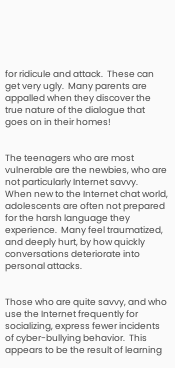for ridicule and attack.  These can get very ugly.  Many parents are appalled when they discover the true nature of the dialogue that goes on in their homes!


The teenagers who are most vulnerable are the newbies, who are not particularly Internet savvy.   When new to the Internet chat world, adolescents are often not prepared for the harsh language they experience.  Many feel traumatized, and deeply hurt, by how quickly conversations deteriorate into personal attacks.


Those who are quite savvy, and who use the Internet frequently for socializing, express fewer incidents of cyber-bullying behavior.  This appears to be the result of learning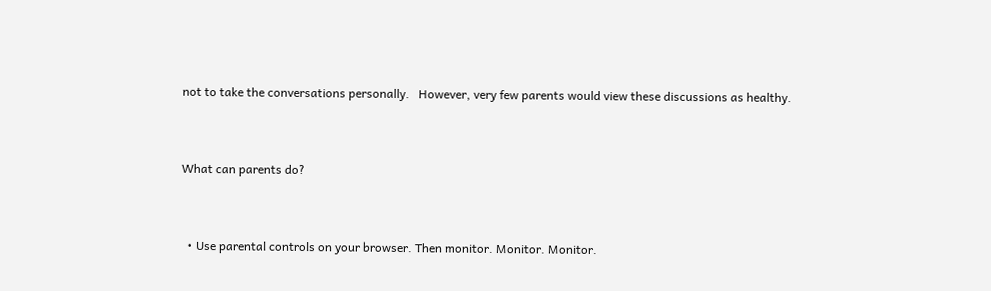not to take the conversations personally.   However, very few parents would view these discussions as healthy.


What can parents do?


  • Use parental controls on your browser. Then monitor. Monitor. Monitor.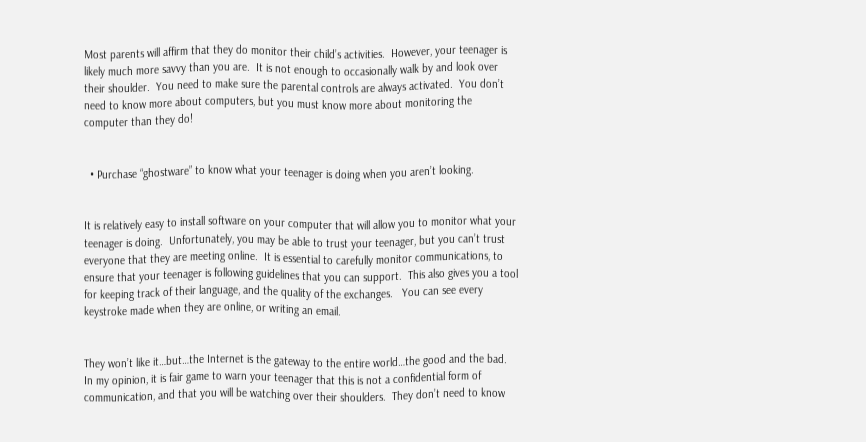Most parents will affirm that they do monitor their child’s activities.  However, your teenager is likely much more savvy than you are.  It is not enough to occasionally walk by and look over their shoulder.  You need to make sure the parental controls are always activated.  You don’t need to know more about computers, but you must know more about monitoring the computer than they do!


  • Purchase “ghostware” to know what your teenager is doing when you aren’t looking.


It is relatively easy to install software on your computer that will allow you to monitor what your teenager is doing.  Unfortunately, you may be able to trust your teenager, but you can’t trust everyone that they are meeting online.  It is essential to carefully monitor communications, to ensure that your teenager is following guidelines that you can support.  This also gives you a tool for keeping track of their language, and the quality of the exchanges.   You can see every keystroke made when they are online, or writing an email.


They won’t like it…but…the Internet is the gateway to the entire world…the good and the bad.  In my opinion, it is fair game to warn your teenager that this is not a confidential form of communication, and that you will be watching over their shoulders.  They don’t need to know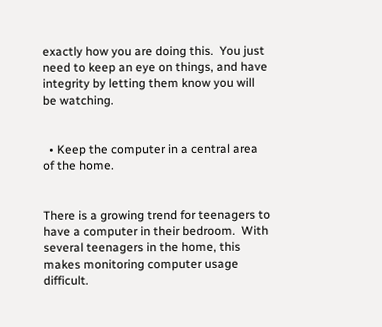exactly how you are doing this.  You just need to keep an eye on things, and have integrity by letting them know you will be watching.


  • Keep the computer in a central area of the home.


There is a growing trend for teenagers to have a computer in their bedroom.  With several teenagers in the home, this makes monitoring computer usage difficult.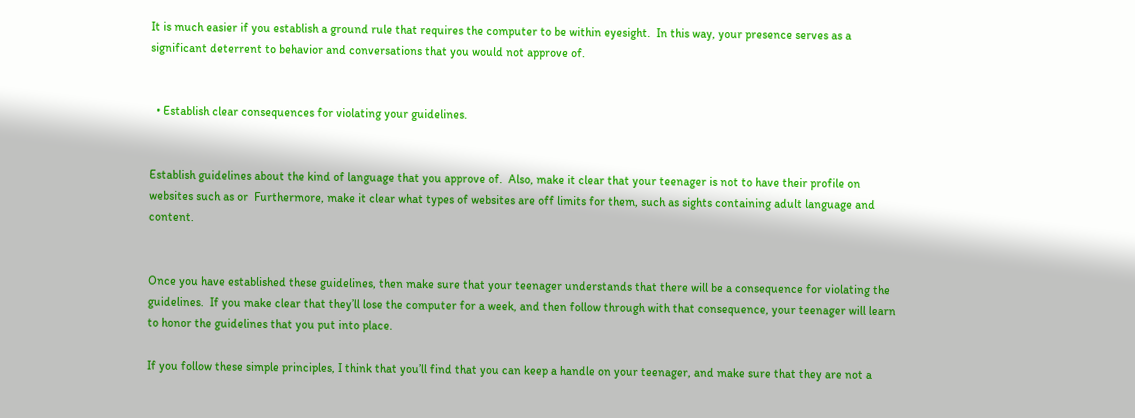It is much easier if you establish a ground rule that requires the computer to be within eyesight.  In this way, your presence serves as a significant deterrent to behavior and conversations that you would not approve of.


  • Establish clear consequences for violating your guidelines.


Establish guidelines about the kind of language that you approve of.  Also, make it clear that your teenager is not to have their profile on websites such as or  Furthermore, make it clear what types of websites are off limits for them, such as sights containing adult language and content.


Once you have established these guidelines, then make sure that your teenager understands that there will be a consequence for violating the guidelines.  If you make clear that they’ll lose the computer for a week, and then follow through with that consequence, your teenager will learn to honor the guidelines that you put into place.

If you follow these simple principles, I think that you’ll find that you can keep a handle on your teenager, and make sure that they are not a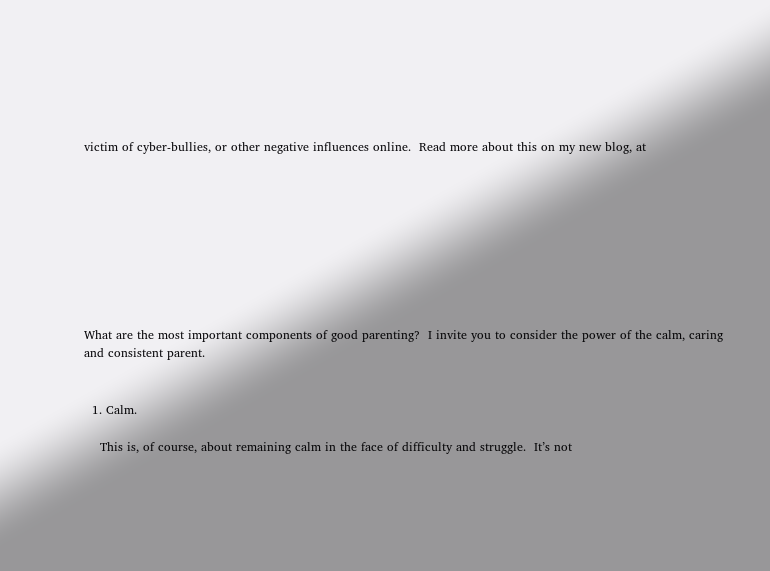victim of cyber-bullies, or other negative influences online.  Read more about this on my new blog, at









What are the most important components of good parenting?  I invite you to consider the power of the calm, caring and consistent parent.


  1. Calm.

    This is, of course, about remaining calm in the face of difficulty and struggle.  It’s not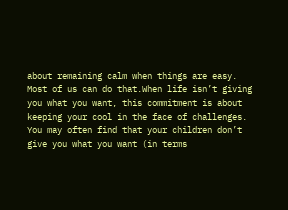about remaining calm when things are easy.  Most of us can do that.When life isn’t giving you what you want, this commitment is about keeping your cool in the face of challenges.  You may often find that your children don’t give you what you want (in terms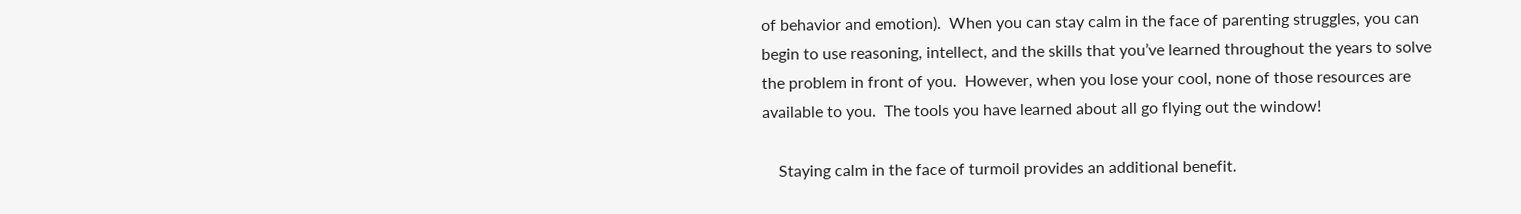of behavior and emotion).  When you can stay calm in the face of parenting struggles, you can begin to use reasoning, intellect, and the skills that you’ve learned throughout the years to solve the problem in front of you.  However, when you lose your cool, none of those resources are available to you.  The tools you have learned about all go flying out the window!

    Staying calm in the face of turmoil provides an additional benefit.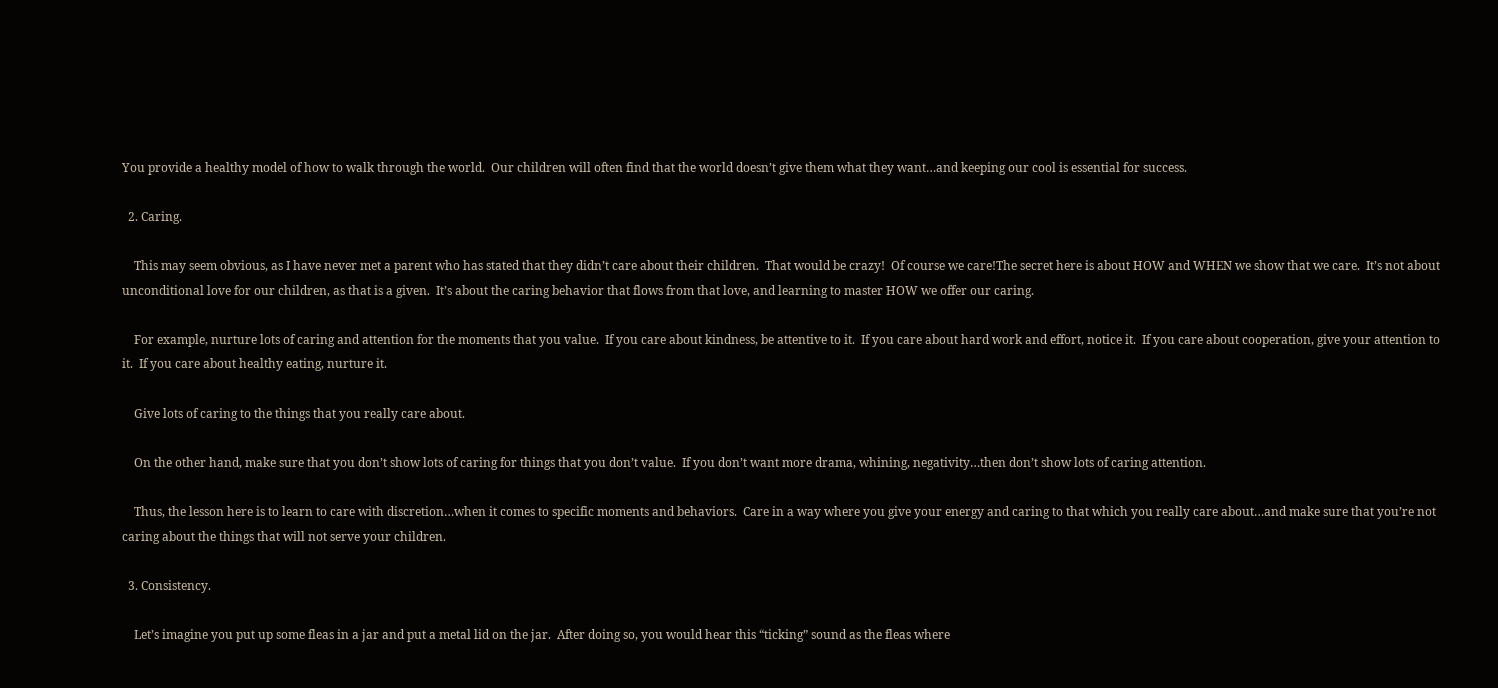You provide a healthy model of how to walk through the world.  Our children will often find that the world doesn’t give them what they want…and keeping our cool is essential for success.

  2. Caring.

    This may seem obvious, as I have never met a parent who has stated that they didn’t care about their children.  That would be crazy!  Of course we care!The secret here is about HOW and WHEN we show that we care.  It’s not about unconditional love for our children, as that is a given.  It’s about the caring behavior that flows from that love, and learning to master HOW we offer our caring.

    For example, nurture lots of caring and attention for the moments that you value.  If you care about kindness, be attentive to it.  If you care about hard work and effort, notice it.  If you care about cooperation, give your attention to it.  If you care about healthy eating, nurture it.

    Give lots of caring to the things that you really care about.

    On the other hand, make sure that you don’t show lots of caring for things that you don’t value.  If you don’t want more drama, whining, negativity…then don’t show lots of caring attention.

    Thus, the lesson here is to learn to care with discretion…when it comes to specific moments and behaviors.  Care in a way where you give your energy and caring to that which you really care about…and make sure that you’re not caring about the things that will not serve your children.

  3. Consistency.

    Let’s imagine you put up some fleas in a jar and put a metal lid on the jar.  After doing so, you would hear this “ticking” sound as the fleas where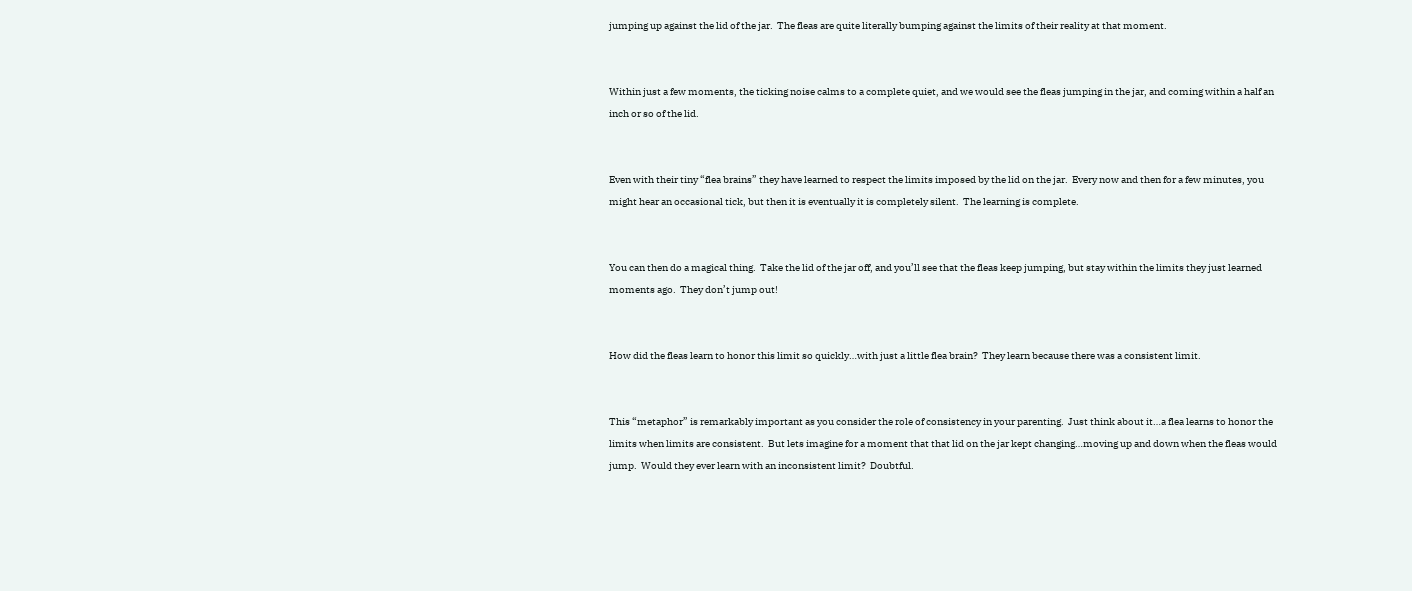jumping up against the lid of the jar.  The fleas are quite literally bumping against the limits of their reality at that moment.


Within just a few moments, the ticking noise calms to a complete quiet, and we would see the fleas jumping in the jar, and coming within a half an inch or so of the lid.


Even with their tiny “flea brains” they have learned to respect the limits imposed by the lid on the jar.  Every now and then for a few minutes, you might hear an occasional tick, but then it is eventually it is completely silent.  The learning is complete.


You can then do a magical thing.  Take the lid of the jar off, and you’ll see that the fleas keep jumping, but stay within the limits they just learned moments ago.  They don’t jump out!


How did the fleas learn to honor this limit so quickly…with just a little flea brain?  They learn because there was a consistent limit.


This “metaphor” is remarkably important as you consider the role of consistency in your parenting.  Just think about it…a flea learns to honor the limits when limits are consistent.  But lets imagine for a moment that that lid on the jar kept changing…moving up and down when the fleas would jump.  Would they ever learn with an inconsistent limit?  Doubtful.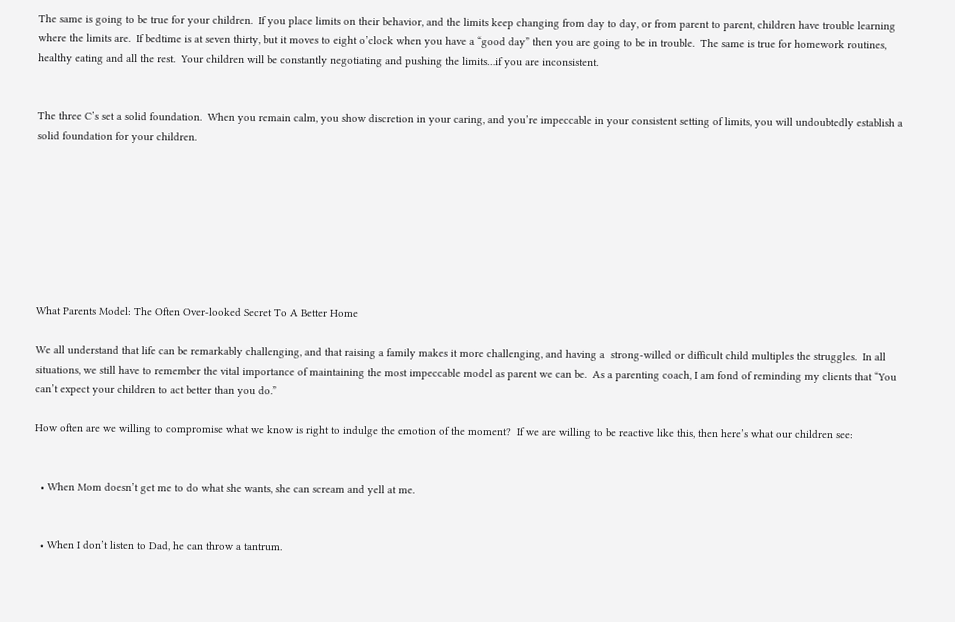The same is going to be true for your children.  If you place limits on their behavior, and the limits keep changing from day to day, or from parent to parent, children have trouble learning where the limits are.  If bedtime is at seven thirty, but it moves to eight o’clock when you have a “good day” then you are going to be in trouble.  The same is true for homework routines, healthy eating and all the rest.  Your children will be constantly negotiating and pushing the limits…if you are inconsistent.


The three C’s set a solid foundation.  When you remain calm, you show discretion in your caring, and you’re impeccable in your consistent setting of limits, you will undoubtedly establish a solid foundation for your children.








What Parents Model: The Often Over-looked Secret To A Better Home

We all understand that life can be remarkably challenging, and that raising a family makes it more challenging, and having a  strong-willed or difficult child multiples the struggles.  In all situations, we still have to remember the vital importance of maintaining the most impeccable model as parent we can be.  As a parenting coach, I am fond of reminding my clients that “You can’t expect your children to act better than you do.”

How often are we willing to compromise what we know is right to indulge the emotion of the moment?  If we are willing to be reactive like this, then here’s what our children see:


  • When Mom doesn’t get me to do what she wants, she can scream and yell at me.


  • When I don’t listen to Dad, he can throw a tantrum.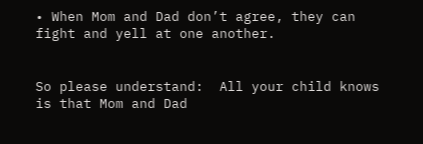• When Mom and Dad don’t agree, they can fight and yell at one another.


So please understand:  All your child knows is that Mom and Dad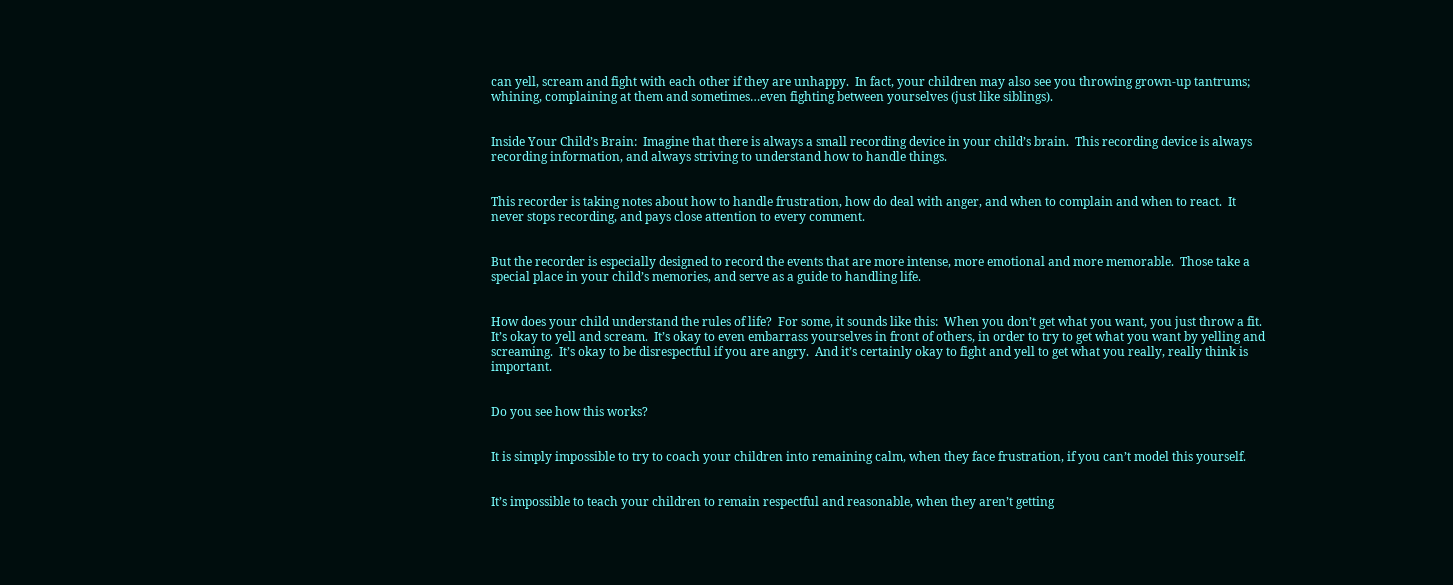can yell, scream and fight with each other if they are unhappy.  In fact, your children may also see you throwing grown-up tantrums; whining, complaining at them and sometimes…even fighting between yourselves (just like siblings).


Inside Your Child’s Brain:  Imagine that there is always a small recording device in your child’s brain.  This recording device is always recording information, and always striving to understand how to handle things.


This recorder is taking notes about how to handle frustration, how do deal with anger, and when to complain and when to react.  It never stops recording, and pays close attention to every comment.


But the recorder is especially designed to record the events that are more intense, more emotional and more memorable.  Those take a special place in your child’s memories, and serve as a guide to handling life.


How does your child understand the rules of life?  For some, it sounds like this:  When you don’t get what you want, you just throw a fit.  It’s okay to yell and scream.  It’s okay to even embarrass yourselves in front of others, in order to try to get what you want by yelling and screaming.  It’s okay to be disrespectful if you are angry.  And it’s certainly okay to fight and yell to get what you really, really think is important.


Do you see how this works?


It is simply impossible to try to coach your children into remaining calm, when they face frustration, if you can’t model this yourself.


It’s impossible to teach your children to remain respectful and reasonable, when they aren’t getting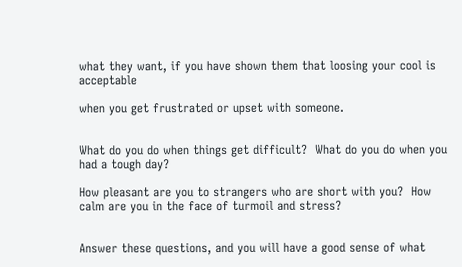what they want, if you have shown them that loosing your cool is acceptable

when you get frustrated or upset with someone.


What do you do when things get difficult?  What do you do when you had a tough day?

How pleasant are you to strangers who are short with you?  How calm are you in the face of turmoil and stress?


Answer these questions, and you will have a good sense of what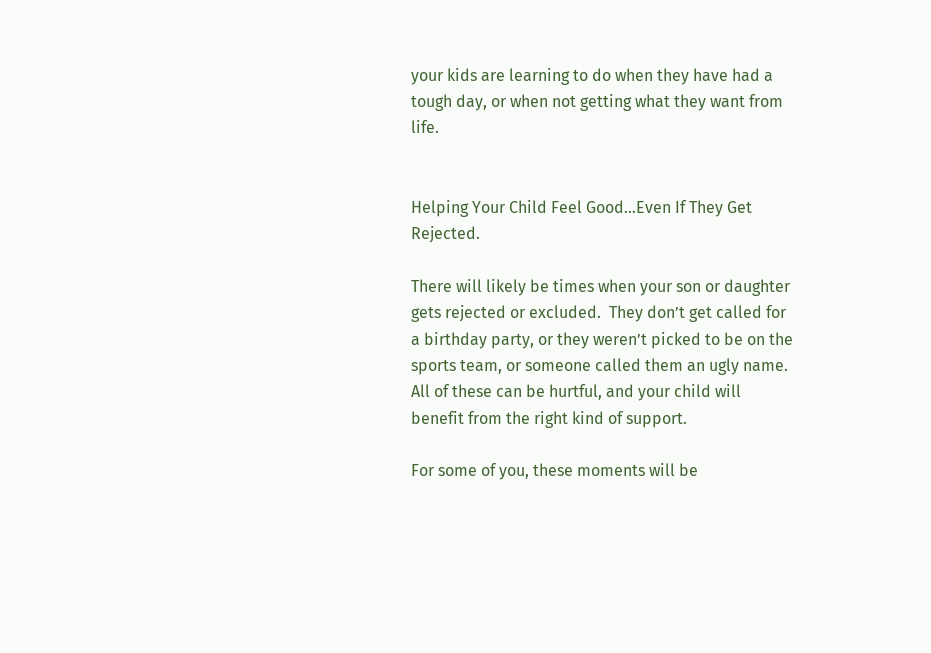your kids are learning to do when they have had a tough day, or when not getting what they want from life.


Helping Your Child Feel Good…Even If They Get Rejected.

There will likely be times when your son or daughter gets rejected or excluded.  They don’t get called for a birthday party, or they weren’t picked to be on the sports team, or someone called them an ugly name.  All of these can be hurtful, and your child will benefit from the right kind of support.

For some of you, these moments will be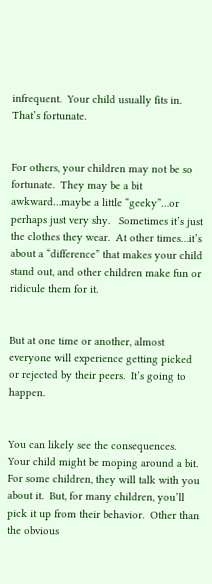infrequent.  Your child usually fits in.  That’s fortunate.


For others, your children may not be so fortunate.  They may be a bit awkward…maybe a little “geeky”…or perhaps just very shy.   Sometimes it’s just the clothes they wear.  At other times…it’s about a “difference” that makes your child stand out, and other children make fun or ridicule them for it.


But at one time or another, almost everyone will experience getting picked or rejected by their peers.  It’s going to happen.


You can likely see the consequences.  Your child might be moping around a bit.  For some children, they will talk with you about it.  But, for many children, you’ll pick it up from their behavior.  Other than the obvious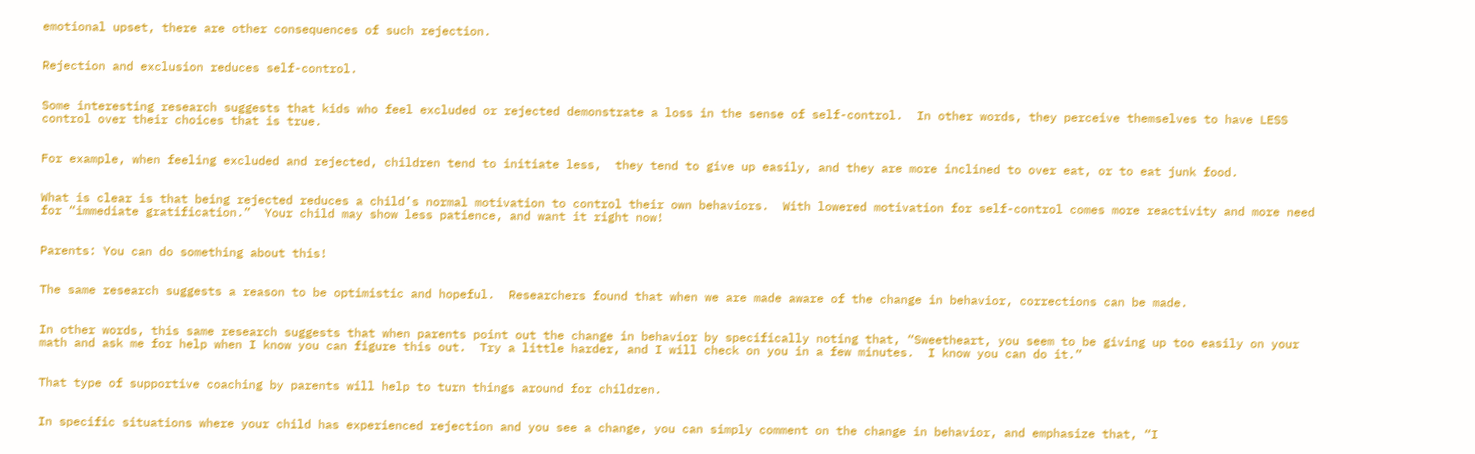emotional upset, there are other consequences of such rejection.


Rejection and exclusion reduces self-control.


Some interesting research suggests that kids who feel excluded or rejected demonstrate a loss in the sense of self-control.  In other words, they perceive themselves to have LESS control over their choices that is true.


For example, when feeling excluded and rejected, children tend to initiate less,  they tend to give up easily, and they are more inclined to over eat, or to eat junk food.


What is clear is that being rejected reduces a child’s normal motivation to control their own behaviors.  With lowered motivation for self-control comes more reactivity and more need for “immediate gratification.”  Your child may show less patience, and want it right now!


Parents: You can do something about this!


The same research suggests a reason to be optimistic and hopeful.  Researchers found that when we are made aware of the change in behavior, corrections can be made.


In other words, this same research suggests that when parents point out the change in behavior by specifically noting that, “Sweetheart, you seem to be giving up too easily on your math and ask me for help when I know you can figure this out.  Try a little harder, and I will check on you in a few minutes.  I know you can do it.”


That type of supportive coaching by parents will help to turn things around for children.


In specific situations where your child has experienced rejection and you see a change, you can simply comment on the change in behavior, and emphasize that, “I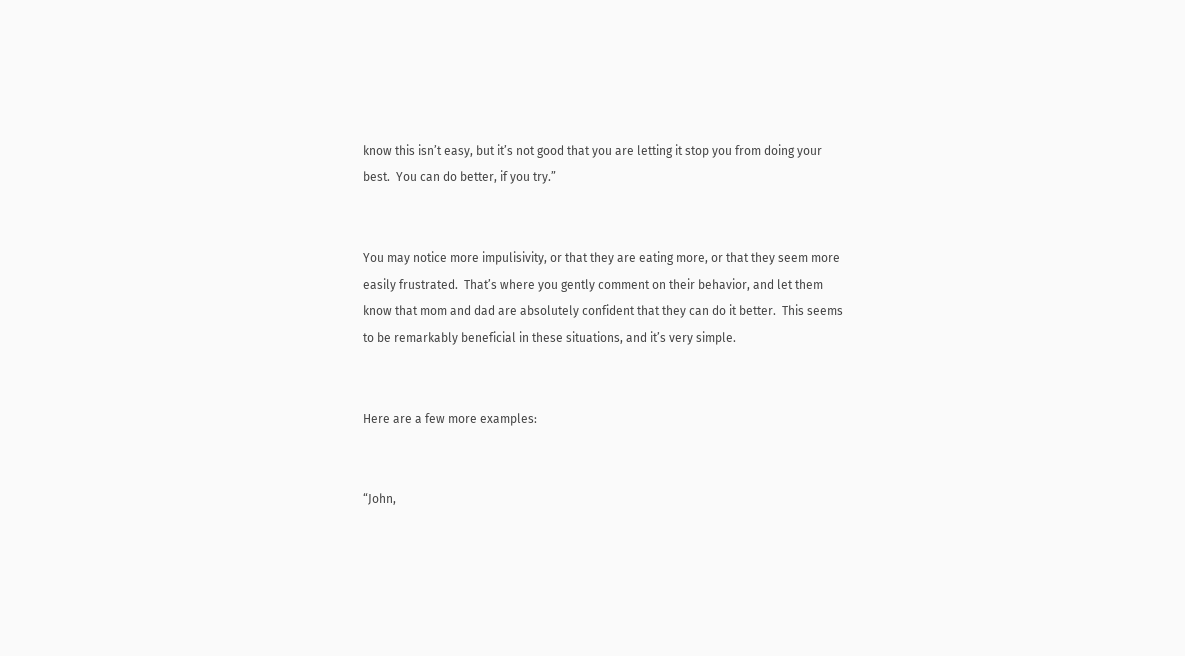know this isn’t easy, but it’s not good that you are letting it stop you from doing your best.  You can do better, if you try.”


You may notice more impulisivity, or that they are eating more, or that they seem more easily frustrated.  That’s where you gently comment on their behavior, and let them know that mom and dad are absolutely confident that they can do it better.  This seems to be remarkably beneficial in these situations, and it’s very simple.


Here are a few more examples:


“John,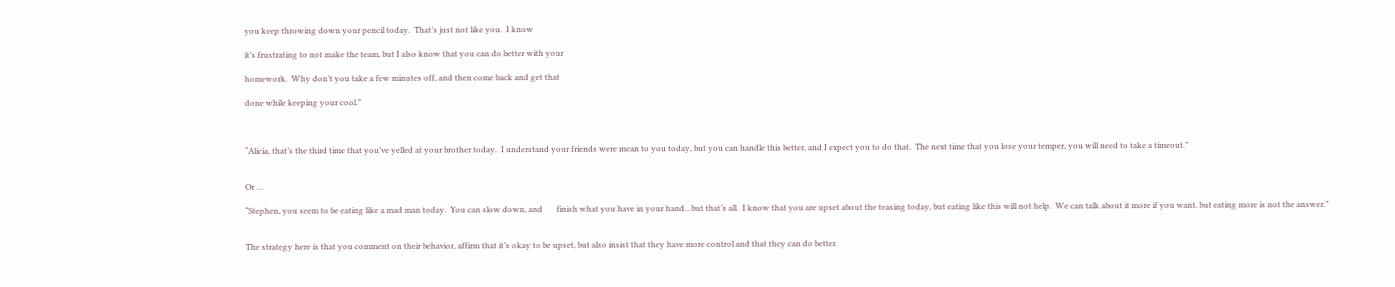you keep throwing down your pencil today.  That’s just not like you.  I know

it’s frustrating to not make the team, but I also know that you can do better with your

homework.  Why don’t you take a few minutes off, and then come back and get that

done while keeping your cool.”



“Alicia, that’s the third time that you’ve yelled at your brother today.  I understand your friends were mean to you today, but you can handle this better, and I expect you to do that.  The next time that you lose your temper, you will need to take a timeout.”


Or …

“Stephen, you seem to be eating like a mad man today.  You can slow down, and       finish what you have in your hand…but that’s all.  I know that you are upset about the teasing today, but eating like this will not help.  We can talk about it more if you want, but eating more is not the answer.”


The strategy here is that you comment on their behavior, affirm that it’s okay to be upset, but also insist that they have more control and that they can do better.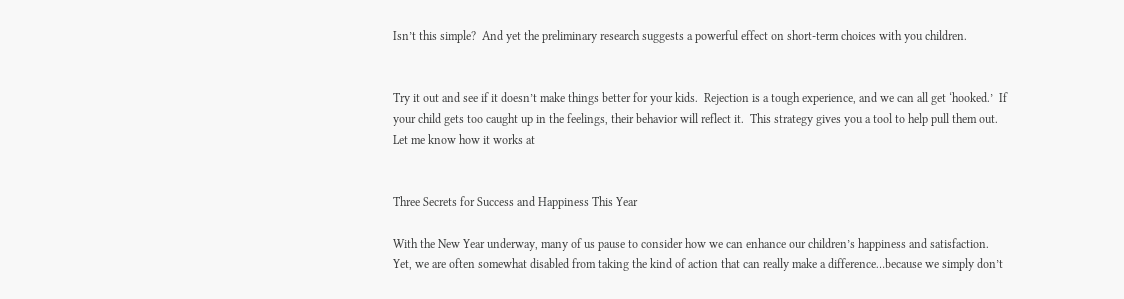Isn’t this simple?  And yet the preliminary research suggests a powerful effect on short-term choices with you children.


Try it out and see if it doesn’t make things better for your kids.  Rejection is a tough experience, and we can all get ‘hooked.’  If your child gets too caught up in the feelings, their behavior will reflect it.  This strategy gives you a tool to help pull them out.  Let me know how it works at


Three Secrets for Success and Happiness This Year

With the New Year underway, many of us pause to consider how we can enhance our children’s happiness and satisfaction.  Yet, we are often somewhat disabled from taking the kind of action that can really make a difference…because we simply don’t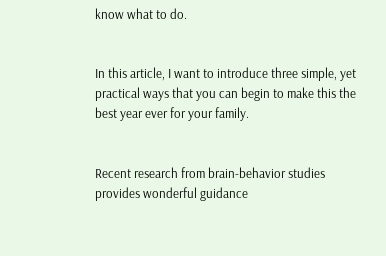know what to do.


In this article, I want to introduce three simple, yet practical ways that you can begin to make this the best year ever for your family.


Recent research from brain-behavior studies provides wonderful guidance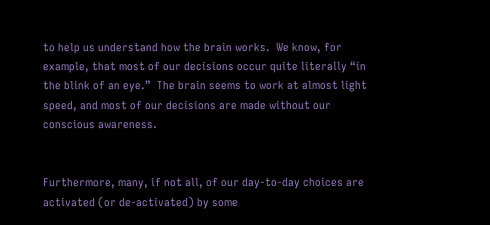to help us understand how the brain works.  We know, for example, that most of our decisions occur quite literally “in the blink of an eye.”  The brain seems to work at almost light speed, and most of our decisions are made without our conscious awareness.


Furthermore, many, if not all, of our day-to-day choices are activated (or de-activated) by some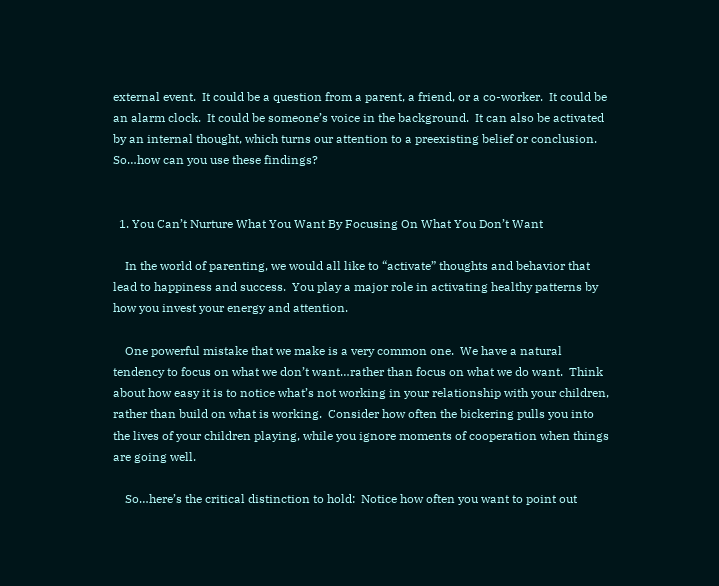external event.  It could be a question from a parent, a friend, or a co-worker.  It could be an alarm clock.  It could be someone’s voice in the background.  It can also be activated by an internal thought, which turns our attention to a preexisting belief or conclusion.  So…how can you use these findings?


  1. You Can’t Nurture What You Want By Focusing On What You Don’t Want

    In the world of parenting, we would all like to “activate” thoughts and behavior that lead to happiness and success.  You play a major role in activating healthy patterns by how you invest your energy and attention.

    One powerful mistake that we make is a very common one.  We have a natural tendency to focus on what we don’t want…rather than focus on what we do want.  Think about how easy it is to notice what’s not working in your relationship with your children, rather than build on what is working.  Consider how often the bickering pulls you into the lives of your children playing, while you ignore moments of cooperation when things are going well.

    So…here’s the critical distinction to hold:  Notice how often you want to point out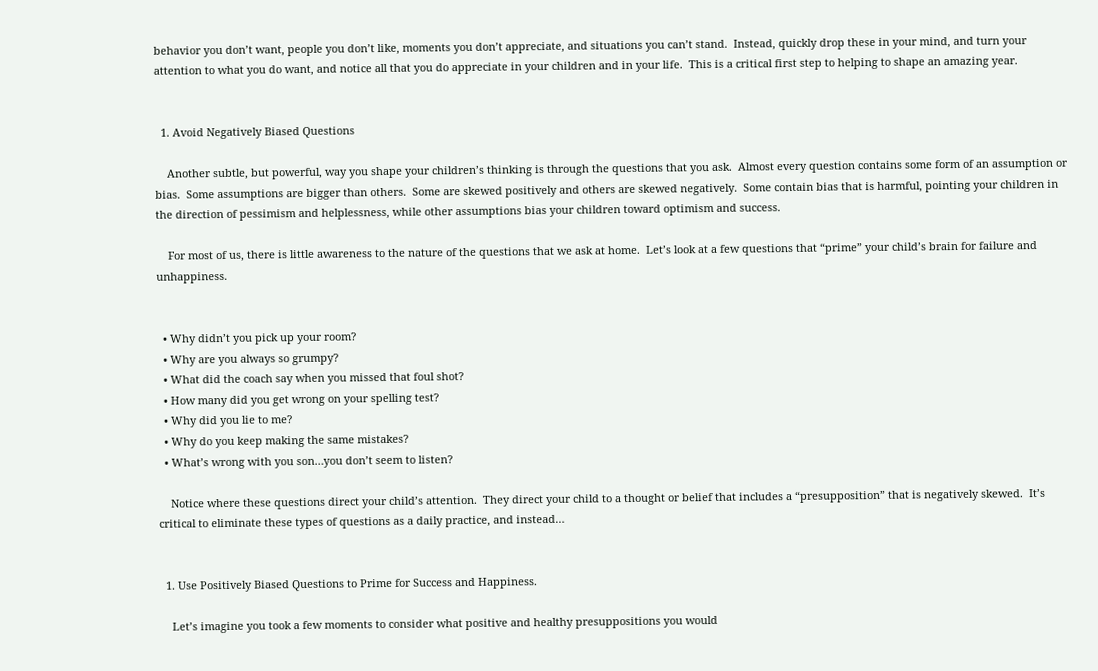behavior you don’t want, people you don’t like, moments you don’t appreciate, and situations you can’t stand.  Instead, quickly drop these in your mind, and turn your attention to what you do want, and notice all that you do appreciate in your children and in your life.  This is a critical first step to helping to shape an amazing year.


  1. Avoid Negatively Biased Questions

    Another subtle, but powerful, way you shape your children’s thinking is through the questions that you ask.  Almost every question contains some form of an assumption or bias.  Some assumptions are bigger than others.  Some are skewed positively and others are skewed negatively.  Some contain bias that is harmful, pointing your children in the direction of pessimism and helplessness, while other assumptions bias your children toward optimism and success.

    For most of us, there is little awareness to the nature of the questions that we ask at home.  Let’s look at a few questions that “prime” your child’s brain for failure and unhappiness.


  • Why didn’t you pick up your room?
  • Why are you always so grumpy?
  • What did the coach say when you missed that foul shot?
  • How many did you get wrong on your spelling test?
  • Why did you lie to me?
  • Why do you keep making the same mistakes?
  • What’s wrong with you son…you don’t seem to listen?

    Notice where these questions direct your child’s attention.  They direct your child to a thought or belief that includes a “presupposition” that is negatively skewed.  It’s critical to eliminate these types of questions as a daily practice, and instead…


  1. Use Positively Biased Questions to Prime for Success and Happiness.

    Let’s imagine you took a few moments to consider what positive and healthy presuppositions you would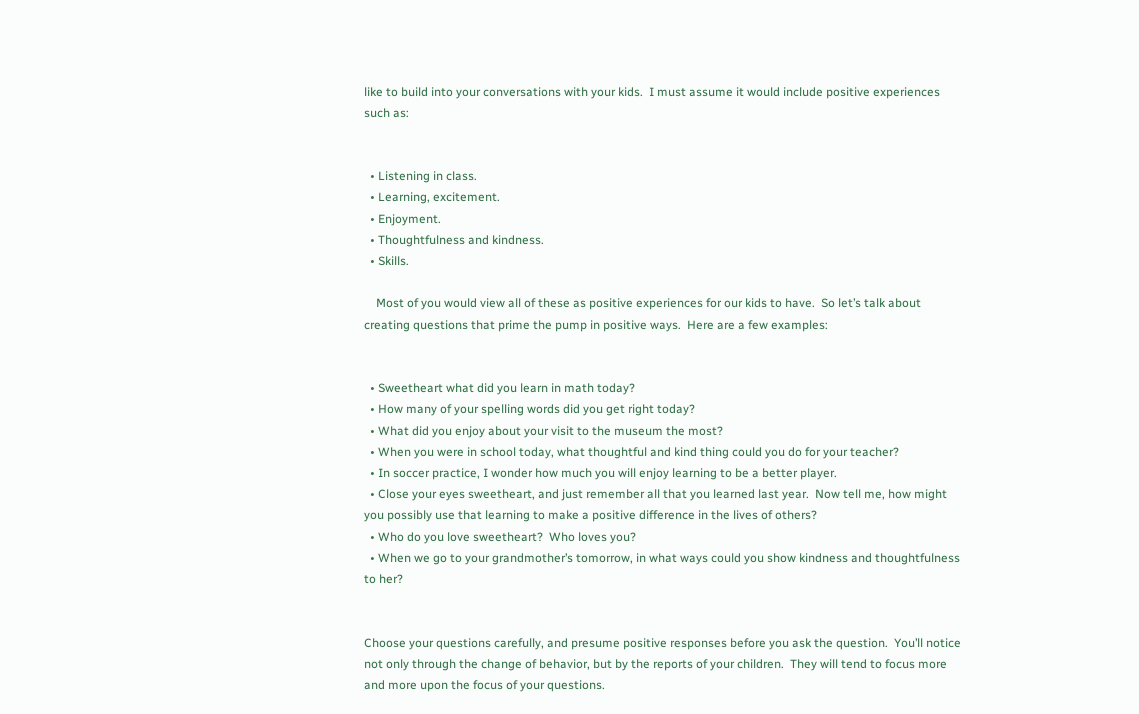like to build into your conversations with your kids.  I must assume it would include positive experiences such as:


  • Listening in class.
  • Learning, excitement.
  • Enjoyment.
  • Thoughtfulness and kindness.
  • Skills.

    Most of you would view all of these as positive experiences for our kids to have.  So let’s talk about creating questions that prime the pump in positive ways.  Here are a few examples:


  • Sweetheart what did you learn in math today?
  • How many of your spelling words did you get right today?
  • What did you enjoy about your visit to the museum the most?
  • When you were in school today, what thoughtful and kind thing could you do for your teacher?
  • In soccer practice, I wonder how much you will enjoy learning to be a better player.
  • Close your eyes sweetheart, and just remember all that you learned last year.  Now tell me, how might you possibly use that learning to make a positive difference in the lives of others?
  • Who do you love sweetheart?  Who loves you?
  • When we go to your grandmother’s tomorrow, in what ways could you show kindness and thoughtfulness to her?


Choose your questions carefully, and presume positive responses before you ask the question.  You’ll notice not only through the change of behavior, but by the reports of your children.  They will tend to focus more and more upon the focus of your questions.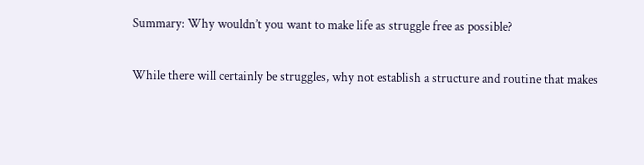Summary: Why wouldn’t you want to make life as struggle free as possible?


While there will certainly be struggles, why not establish a structure and routine that makes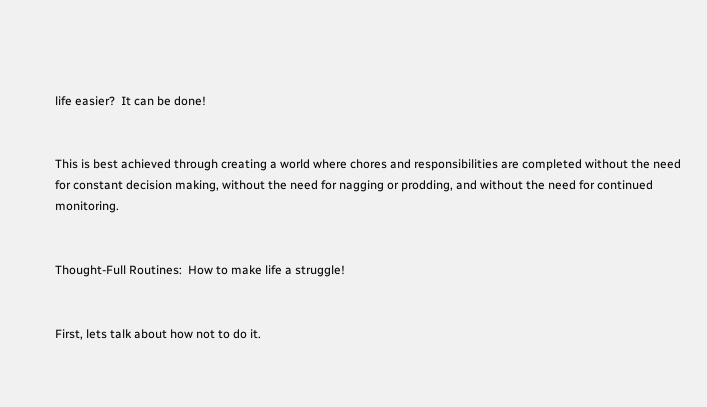life easier?  It can be done!


This is best achieved through creating a world where chores and responsibilities are completed without the need for constant decision making, without the need for nagging or prodding, and without the need for continued monitoring.


Thought-Full Routines:  How to make life a struggle!


First, lets talk about how not to do it.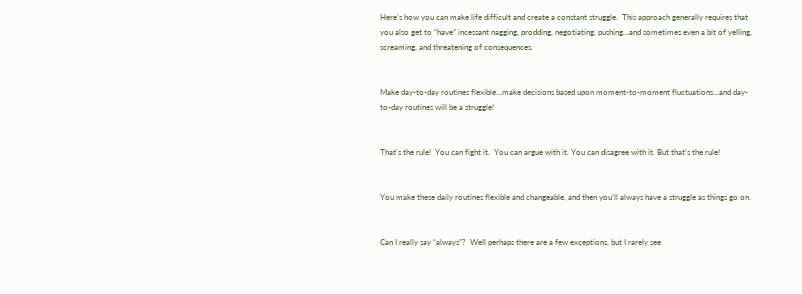Here’s how you can make life difficult and create a constant struggle.  This approach generally requires that you also get to “have” incessant nagging, prodding, negotiating, pushing…and sometimes even a bit of yelling, screaming, and threatening of consequences.


Make day-to-day routines flexible…make decisions based upon moment-to-moment fluctuations…and day-to-day routines will be a struggle!


That’s the rule!  You can fight it.  You can argue with it. You can disagree with it. But that’s the rule!


You make these daily routines flexible and changeable, and then you’ll always have a struggle as things go on.


Can I really say “always”?  Well perhaps there are a few exceptions, but I rarely see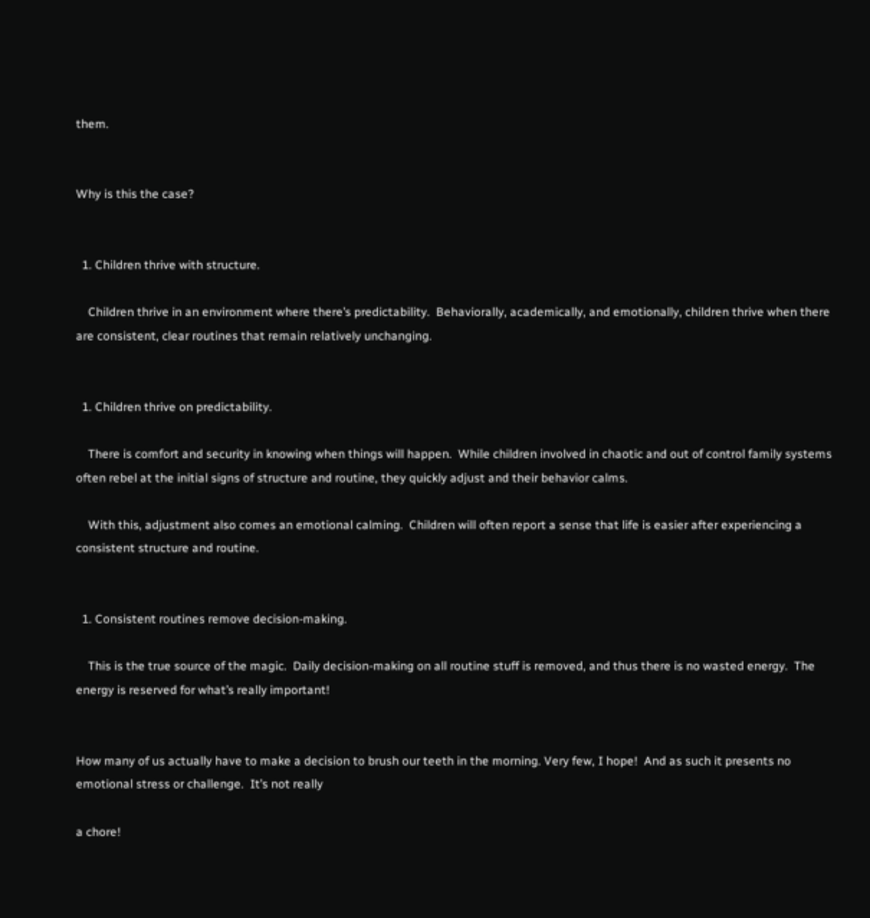them.


Why is this the case?


  1. Children thrive with structure.

    Children thrive in an environment where there’s predictability.  Behaviorally, academically, and emotionally, children thrive when there are consistent, clear routines that remain relatively unchanging.


  1. Children thrive on predictability.

    There is comfort and security in knowing when things will happen.  While children involved in chaotic and out of control family systems often rebel at the initial signs of structure and routine, they quickly adjust and their behavior calms.

    With this, adjustment also comes an emotional calming.  Children will often report a sense that life is easier after experiencing a consistent structure and routine.


  1. Consistent routines remove decision-making.

    This is the true source of the magic.  Daily decision-making on all routine stuff is removed, and thus there is no wasted energy.  The energy is reserved for what’s really important!


How many of us actually have to make a decision to brush our teeth in the morning. Very few, I hope!  And as such it presents no emotional stress or challenge.  It’s not really

a chore!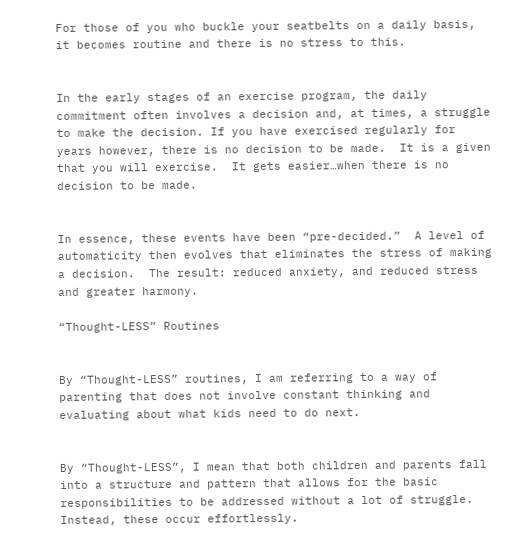For those of you who buckle your seatbelts on a daily basis, it becomes routine and there is no stress to this.


In the early stages of an exercise program, the daily commitment often involves a decision and, at times, a struggle to make the decision. If you have exercised regularly for years however, there is no decision to be made.  It is a given that you will exercise.  It gets easier…when there is no decision to be made.


In essence, these events have been “pre-decided.”  A level of automaticity then evolves that eliminates the stress of making a decision.  The result: reduced anxiety, and reduced stress and greater harmony.

“Thought-LESS” Routines


By “Thought-LESS” routines, I am referring to a way of parenting that does not involve constant thinking and evaluating about what kids need to do next.


By “Thought-LESS”, I mean that both children and parents fall into a structure and pattern that allows for the basic responsibilities to be addressed without a lot of struggle.  Instead, these occur effortlessly.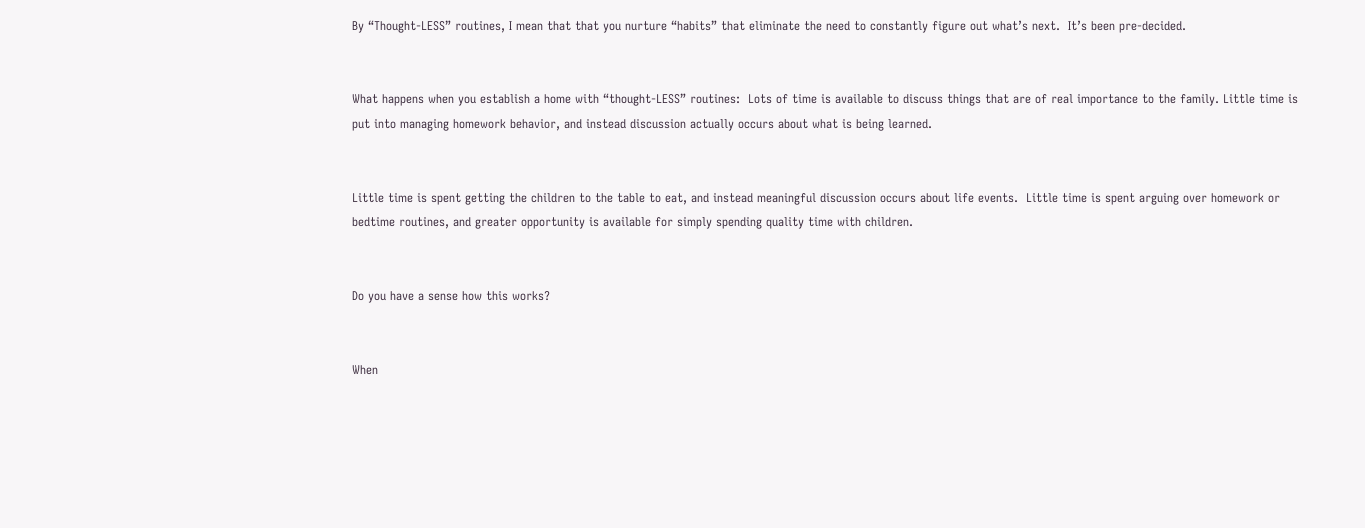By “Thought-LESS” routines, I mean that that you nurture “habits” that eliminate the need to constantly figure out what’s next.  It’s been pre-decided.


What happens when you establish a home with “thought-LESS” routines:  Lots of time is available to discuss things that are of real importance to the family. Little time is put into managing homework behavior, and instead discussion actually occurs about what is being learned.


Little time is spent getting the children to the table to eat, and instead meaningful discussion occurs about life events.  Little time is spent arguing over homework or bedtime routines, and greater opportunity is available for simply spending quality time with children.


Do you have a sense how this works?


When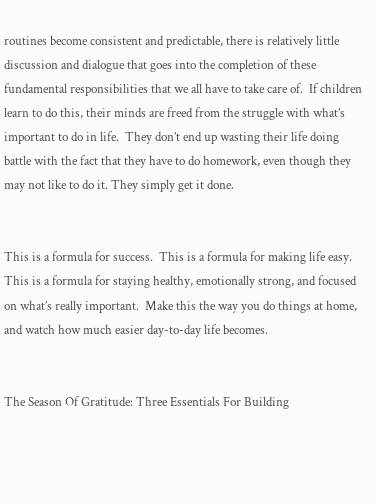routines become consistent and predictable, there is relatively little discussion and dialogue that goes into the completion of these fundamental responsibilities that we all have to take care of.  If children learn to do this, their minds are freed from the struggle with what’s important to do in life.  They don’t end up wasting their life doing battle with the fact that they have to do homework, even though they may not like to do it. They simply get it done.


This is a formula for success.  This is a formula for making life easy.  This is a formula for staying healthy, emotionally strong, and focused on what’s really important.  Make this the way you do things at home, and watch how much easier day-to-day life becomes.


The Season Of Gratitude: Three Essentials For Building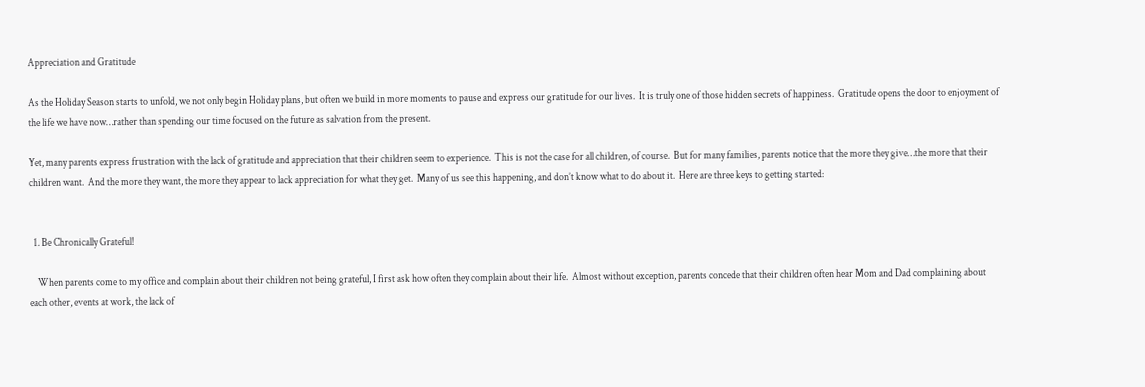Appreciation and Gratitude

As the Holiday Season starts to unfold, we not only begin Holiday plans, but often we build in more moments to pause and express our gratitude for our lives.  It is truly one of those hidden secrets of happiness.  Gratitude opens the door to enjoyment of the life we have now…rather than spending our time focused on the future as salvation from the present.

Yet, many parents express frustration with the lack of gratitude and appreciation that their children seem to experience.  This is not the case for all children, of course.  But for many families, parents notice that the more they give…the more that their children want.  And the more they want, the more they appear to lack appreciation for what they get.  Many of us see this happening, and don’t know what to do about it.  Here are three keys to getting started:


  1. Be Chronically Grateful!

    When parents come to my office and complain about their children not being grateful, I first ask how often they complain about their life.  Almost without exception, parents concede that their children often hear Mom and Dad complaining about each other, events at work, the lack of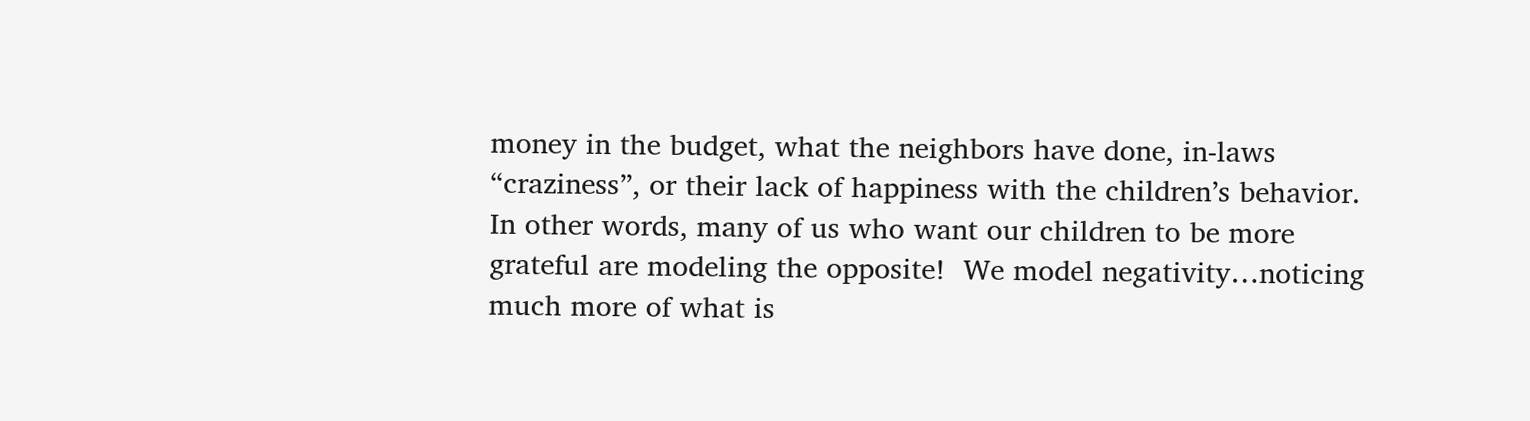money in the budget, what the neighbors have done, in-laws “craziness”, or their lack of happiness with the children’s behavior.  In other words, many of us who want our children to be more grateful are modeling the opposite!  We model negativity…noticing much more of what is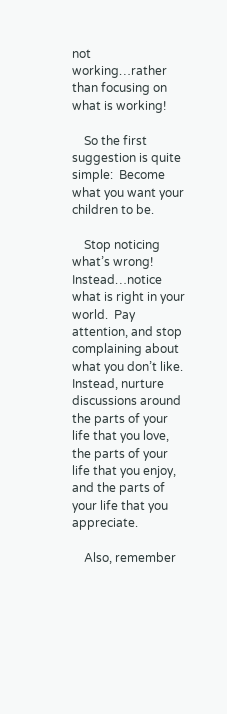not working…rather than focusing on what is working!

    So the first suggestion is quite simple:  Become what you want your children to be.

    Stop noticing what’s wrong!  Instead…notice what is right in your world.  Pay attention, and stop complaining about what you don’t like.  Instead, nurture discussions around the parts of your life that you love, the parts of your life that you enjoy, and the parts of your life that you appreciate.

    Also, remember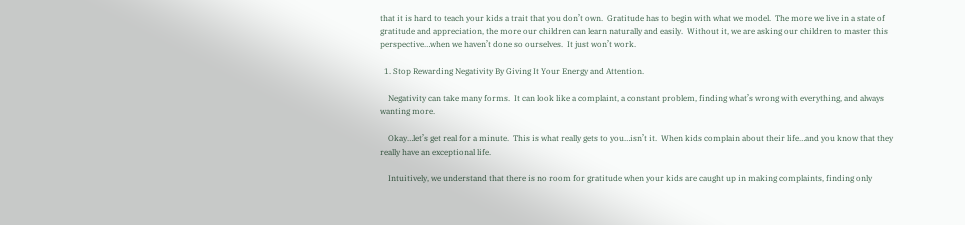that it is hard to teach your kids a trait that you don’t own.  Gratitude has to begin with what we model.  The more we live in a state of gratitude and appreciation, the more our children can learn naturally and easily.  Without it, we are asking our children to master this perspective…when we haven’t done so ourselves.  It just won’t work.

  1. Stop Rewarding Negativity By Giving It Your Energy and Attention.

    Negativity can take many forms.  It can look like a complaint, a constant problem, finding what’s wrong with everything, and always wanting more.

    Okay…let’s get real for a minute.  This is what really gets to you…isn’t it.  When kids complain about their life…and you know that they really have an exceptional life.

    Intuitively, we understand that there is no room for gratitude when your kids are caught up in making complaints, finding only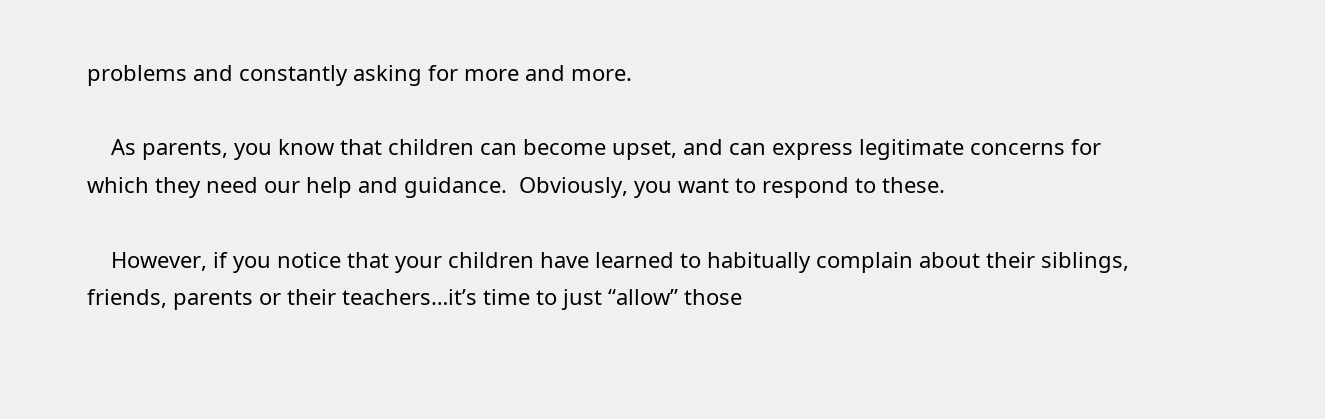problems and constantly asking for more and more.

    As parents, you know that children can become upset, and can express legitimate concerns for which they need our help and guidance.  Obviously, you want to respond to these.

    However, if you notice that your children have learned to habitually complain about their siblings, friends, parents or their teachers…it’s time to just “allow” those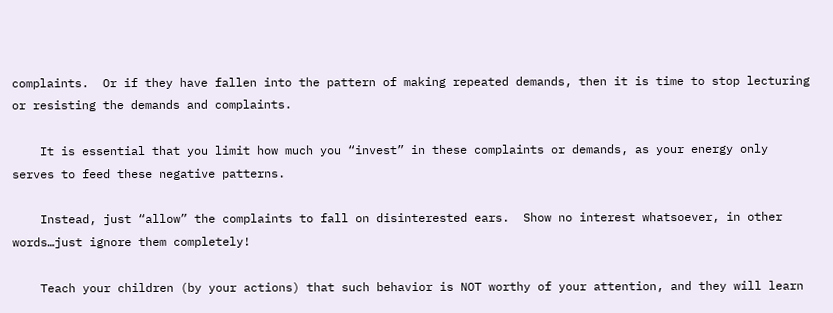complaints.  Or if they have fallen into the pattern of making repeated demands, then it is time to stop lecturing or resisting the demands and complaints.

    It is essential that you limit how much you “invest” in these complaints or demands, as your energy only serves to feed these negative patterns.

    Instead, just “allow” the complaints to fall on disinterested ears.  Show no interest whatsoever, in other words…just ignore them completely!

    Teach your children (by your actions) that such behavior is NOT worthy of your attention, and they will learn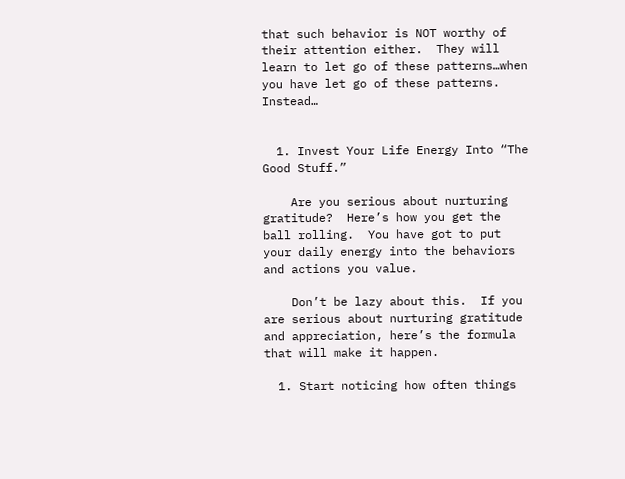that such behavior is NOT worthy of their attention either.  They will learn to let go of these patterns…when you have let go of these patterns.  Instead…


  1. Invest Your Life Energy Into “The Good Stuff.”

    Are you serious about nurturing gratitude?  Here’s how you get the ball rolling.  You have got to put your daily energy into the behaviors and actions you value.

    Don’t be lazy about this.  If you are serious about nurturing gratitude and appreciation, here’s the formula that will make it happen.

  1. Start noticing how often things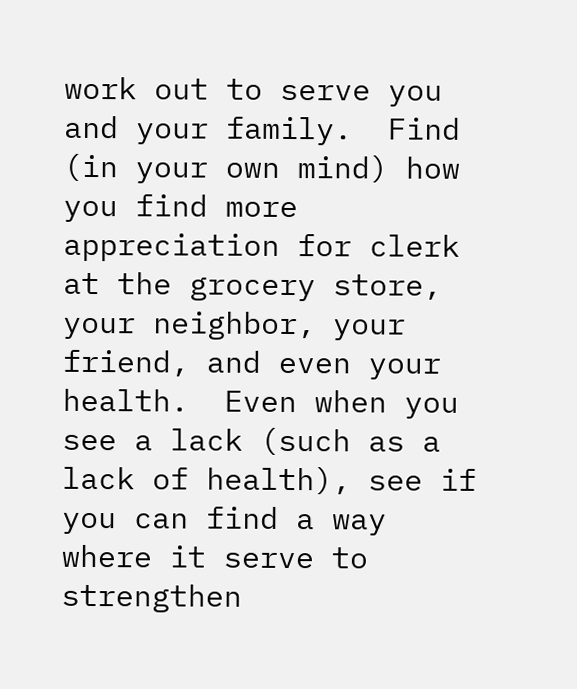work out to serve you and your family.  Find (in your own mind) how you find more appreciation for clerk at the grocery store, your neighbor, your friend, and even your health.  Even when you see a lack (such as a lack of health), see if you can find a way where it serve to strengthen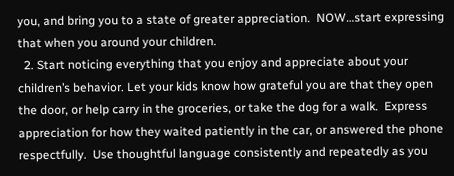you, and bring you to a state of greater appreciation.  NOW…start expressing that when you around your children.
  2. Start noticing everything that you enjoy and appreciate about your children’s behavior. Let your kids know how grateful you are that they open the door, or help carry in the groceries, or take the dog for a walk.  Express appreciation for how they waited patiently in the car, or answered the phone respectfully.  Use thoughtful language consistently and repeatedly as you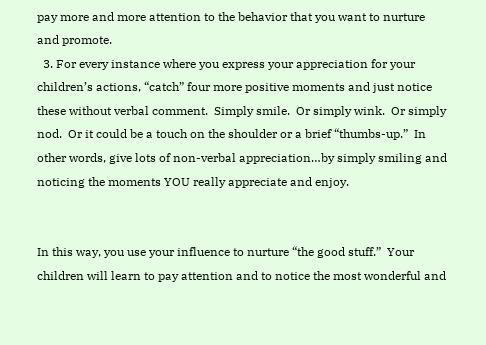pay more and more attention to the behavior that you want to nurture and promote.
  3. For every instance where you express your appreciation for your children’s actions, “catch” four more positive moments and just notice these without verbal comment.  Simply smile.  Or simply wink.  Or simply nod.  Or it could be a touch on the shoulder or a brief “thumbs-up.”  In other words, give lots of non-verbal appreciation…by simply smiling and noticing the moments YOU really appreciate and enjoy.


In this way, you use your influence to nurture “the good stuff.”  Your children will learn to pay attention and to notice the most wonderful and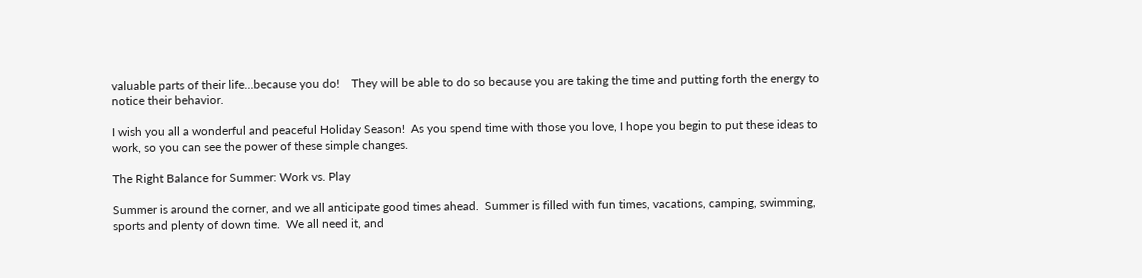valuable parts of their life…because you do!    They will be able to do so because you are taking the time and putting forth the energy to notice their behavior.

I wish you all a wonderful and peaceful Holiday Season!  As you spend time with those you love, I hope you begin to put these ideas to work, so you can see the power of these simple changes.

The Right Balance for Summer: Work vs. Play

Summer is around the corner, and we all anticipate good times ahead.  Summer is filled with fun times, vacations, camping, swimming, sports and plenty of down time.  We all need it, and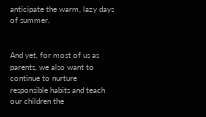anticipate the warm, lazy days of summer.


And yet, for most of us as parents, we also want to continue to nurture responsible habits and teach our children the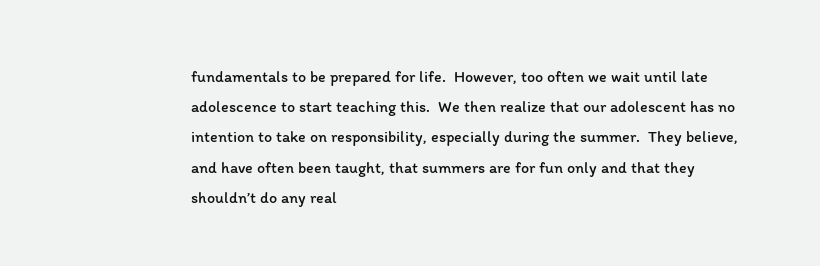fundamentals to be prepared for life.  However, too often we wait until late adolescence to start teaching this.  We then realize that our adolescent has no intention to take on responsibility, especially during the summer.  They believe, and have often been taught, that summers are for fun only and that they shouldn’t do any real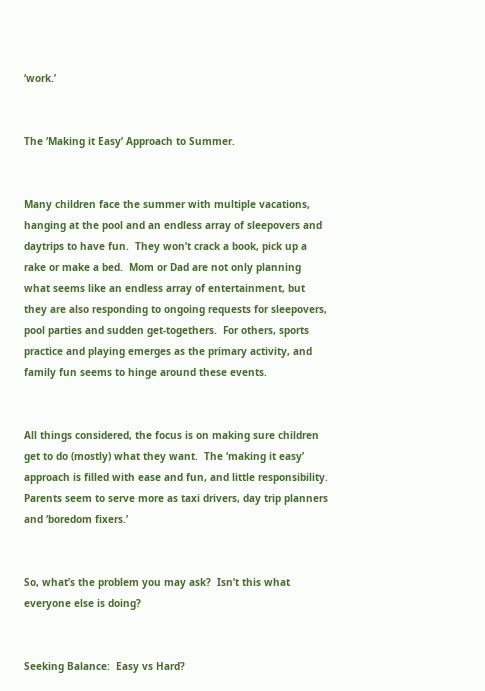‘work.’


The ‘Making it Easy’ Approach to Summer.


Many children face the summer with multiple vacations, hanging at the pool and an endless array of sleepovers and daytrips to have fun.  They won’t crack a book, pick up a rake or make a bed.  Mom or Dad are not only planning what seems like an endless array of entertainment, but they are also responding to ongoing requests for sleepovers, pool parties and sudden get-togethers.  For others, sports practice and playing emerges as the primary activity, and family fun seems to hinge around these events.


All things considered, the focus is on making sure children get to do (mostly) what they want.  The ‘making it easy’ approach is filled with ease and fun, and little responsibility.  Parents seem to serve more as taxi drivers, day trip planners and ‘boredom fixers.’


So, what’s the problem you may ask?  Isn’t this what everyone else is doing?


Seeking Balance:  Easy vs Hard?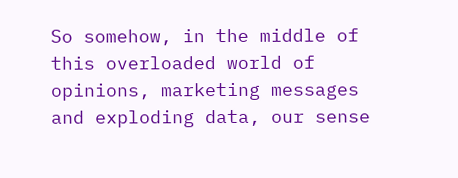So somehow, in the middle of this overloaded world of opinions, marketing messages and exploding data, our sense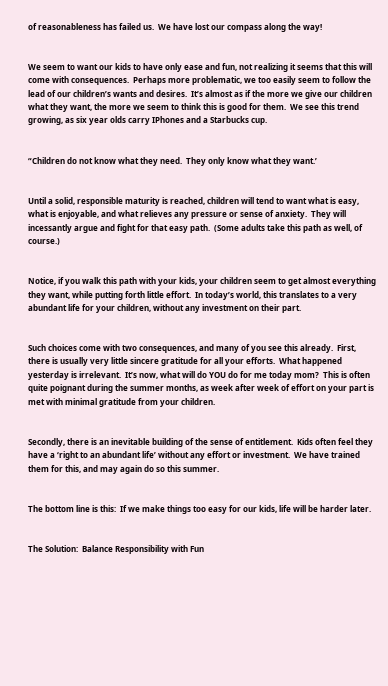of reasonableness has failed us.  We have lost our compass along the way!


We seem to want our kids to have only ease and fun, not realizing it seems that this will come with consequences.  Perhaps more problematic, we too easily seem to follow the lead of our children’s wants and desires.  It’s almost as if the more we give our children what they want, the more we seem to think this is good for them.  We see this trend growing, as six year olds carry IPhones and a Starbucks cup.


“Children do not know what they need.  They only know what they want.’


Until a solid, responsible maturity is reached, children will tend to want what is easy, what is enjoyable, and what relieves any pressure or sense of anxiety.  They will incessantly argue and fight for that easy path.  (Some adults take this path as well, of course.)


Notice, if you walk this path with your kids, your children seem to get almost everything they want, while putting forth little effort.  In today’s world, this translates to a very abundant life for your children, without any investment on their part.


Such choices come with two consequences, and many of you see this already.  First, there is usually very little sincere gratitude for all your efforts.  What happened yesterday is irrelevant.  It’s now, what will do YOU do for me today mom?  This is often quite poignant during the summer months, as week after week of effort on your part is met with minimal gratitude from your children.


Secondly, there is an inevitable building of the sense of entitlement.  Kids often feel they have a ‘right to an abundant life’ without any effort or investment.  We have trained them for this, and may again do so this summer.


The bottom line is this:  If we make things too easy for our kids, life will be harder later.


The Solution:  Balance Responsibility with Fun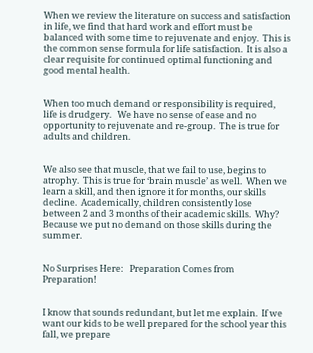When we review the literature on success and satisfaction in life, we find that hard work and effort must be balanced with some time to rejuvenate and enjoy.  This is the common sense formula for life satisfaction.  It is also a clear requisite for continued optimal functioning and good mental health.


When too much demand or responsibility is required, life is drudgery.   We have no sense of ease and no opportunity to rejuvenate and re-group.  The is true for adults and children.


We also see that muscle, that we fail to use, begins to atrophy.  This is true for ‘brain muscle’ as well.  When we learn a skill, and then ignore it for months, our skills decline.  Academically, children consistently lose between 2 and 3 months of their academic skills.  Why?  Because we put no demand on those skills during the summer.


No Surprises Here:   Preparation Comes from Preparation!


I know that sounds redundant, but let me explain.  If we want our kids to be well prepared for the school year this fall, we prepare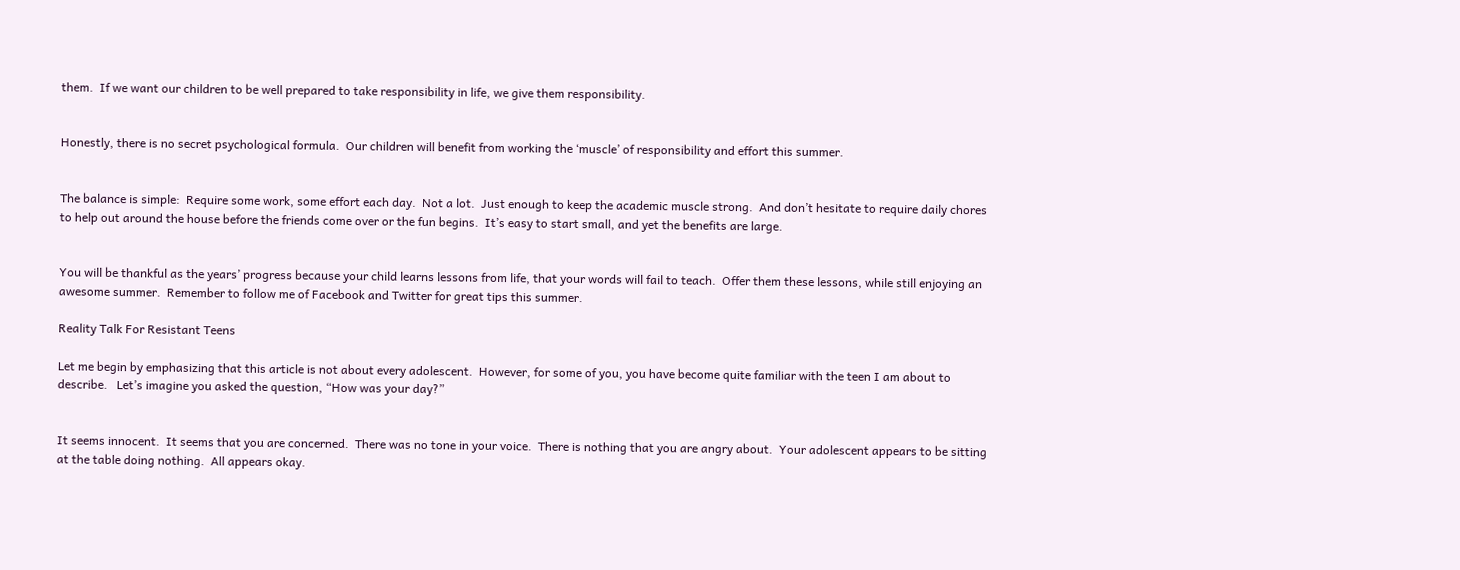them.  If we want our children to be well prepared to take responsibility in life, we give them responsibility.


Honestly, there is no secret psychological formula.  Our children will benefit from working the ‘muscle’ of responsibility and effort this summer.


The balance is simple:  Require some work, some effort each day.  Not a lot.  Just enough to keep the academic muscle strong.  And don’t hesitate to require daily chores to help out around the house before the friends come over or the fun begins.  It’s easy to start small, and yet the benefits are large.


You will be thankful as the years’ progress because your child learns lessons from life, that your words will fail to teach.  Offer them these lessons, while still enjoying an awesome summer.  Remember to follow me of Facebook and Twitter for great tips this summer.

Reality Talk For Resistant Teens

Let me begin by emphasizing that this article is not about every adolescent.  However, for some of you, you have become quite familiar with the teen I am about to describe.   Let’s imagine you asked the question, “How was your day?”


It seems innocent.  It seems that you are concerned.  There was no tone in your voice.  There is nothing that you are angry about.  Your adolescent appears to be sitting at the table doing nothing.  All appears okay.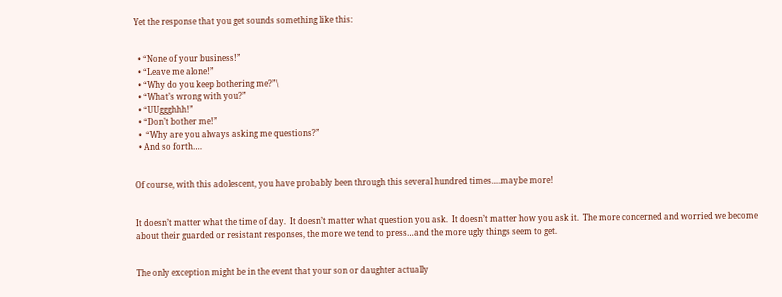Yet the response that you get sounds something like this:


  • “None of your business!”
  • “Leave me alone!”
  • “Why do you keep bothering me?”\
  • “What’s wrong with you?”
  • “UUggghhh!”
  • “Don’t bother me!”
  •  “Why are you always asking me questions?”
  • And so forth….


Of course, with this adolescent, you have probably been through this several hundred times….maybe more!


It doesn’t matter what the time of day.  It doesn’t matter what question you ask.  It doesn’t matter how you ask it.  The more concerned and worried we become about their guarded or resistant responses, the more we tend to press…and the more ugly things seem to get.


The only exception might be in the event that your son or daughter actually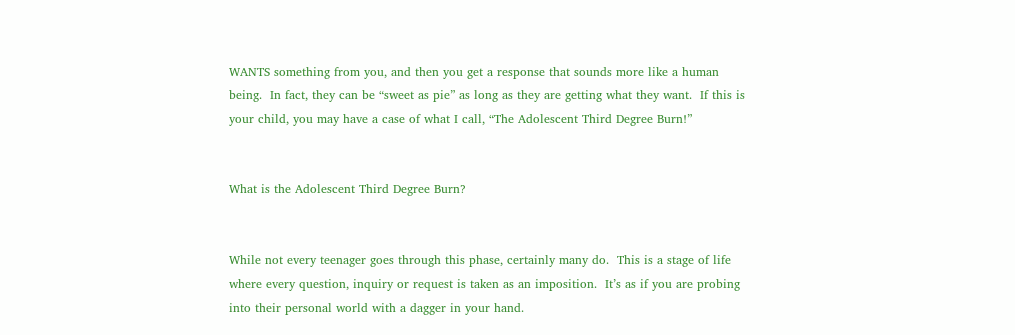WANTS something from you, and then you get a response that sounds more like a human being.  In fact, they can be “sweet as pie” as long as they are getting what they want.  If this is your child, you may have a case of what I call, “The Adolescent Third Degree Burn!”


What is the Adolescent Third Degree Burn?


While not every teenager goes through this phase, certainly many do.  This is a stage of life where every question, inquiry or request is taken as an imposition.  It’s as if you are probing into their personal world with a dagger in your hand.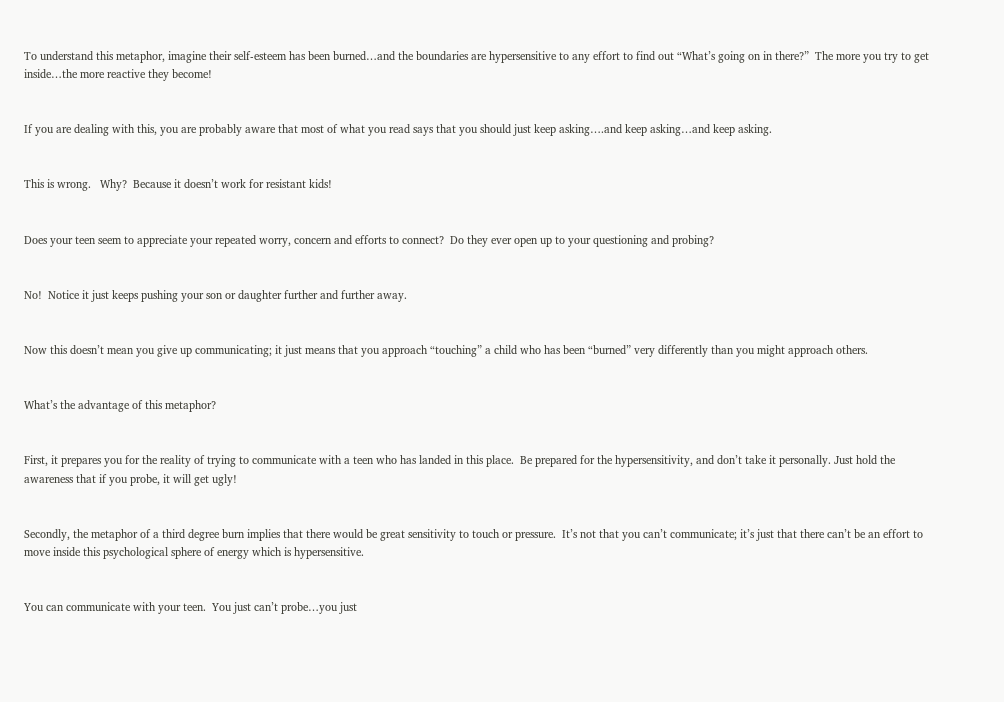To understand this metaphor, imagine their self-esteem has been burned…and the boundaries are hypersensitive to any effort to find out “What’s going on in there?”  The more you try to get inside…the more reactive they become!


If you are dealing with this, you are probably aware that most of what you read says that you should just keep asking….and keep asking…and keep asking.


This is wrong.   Why?  Because it doesn’t work for resistant kids!


Does your teen seem to appreciate your repeated worry, concern and efforts to connect?  Do they ever open up to your questioning and probing?


No!  Notice it just keeps pushing your son or daughter further and further away.


Now this doesn’t mean you give up communicating; it just means that you approach “touching” a child who has been “burned” very differently than you might approach others.


What’s the advantage of this metaphor?


First, it prepares you for the reality of trying to communicate with a teen who has landed in this place.  Be prepared for the hypersensitivity, and don’t take it personally. Just hold the awareness that if you probe, it will get ugly!


Secondly, the metaphor of a third degree burn implies that there would be great sensitivity to touch or pressure.  It’s not that you can’t communicate; it’s just that there can’t be an effort to move inside this psychological sphere of energy which is hypersensitive.


You can communicate with your teen.  You just can’t probe…you just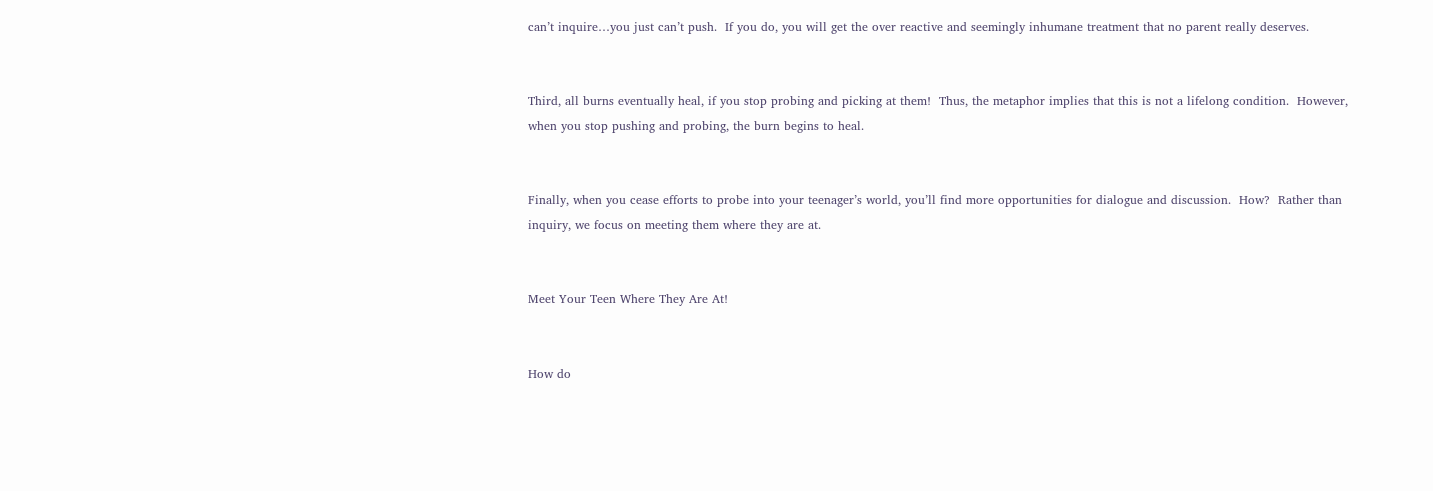can’t inquire…you just can’t push.  If you do, you will get the over reactive and seemingly inhumane treatment that no parent really deserves.


Third, all burns eventually heal, if you stop probing and picking at them!  Thus, the metaphor implies that this is not a lifelong condition.  However, when you stop pushing and probing, the burn begins to heal.


Finally, when you cease efforts to probe into your teenager’s world, you’ll find more opportunities for dialogue and discussion.  How?  Rather than inquiry, we focus on meeting them where they are at.


Meet Your Teen Where They Are At!


How do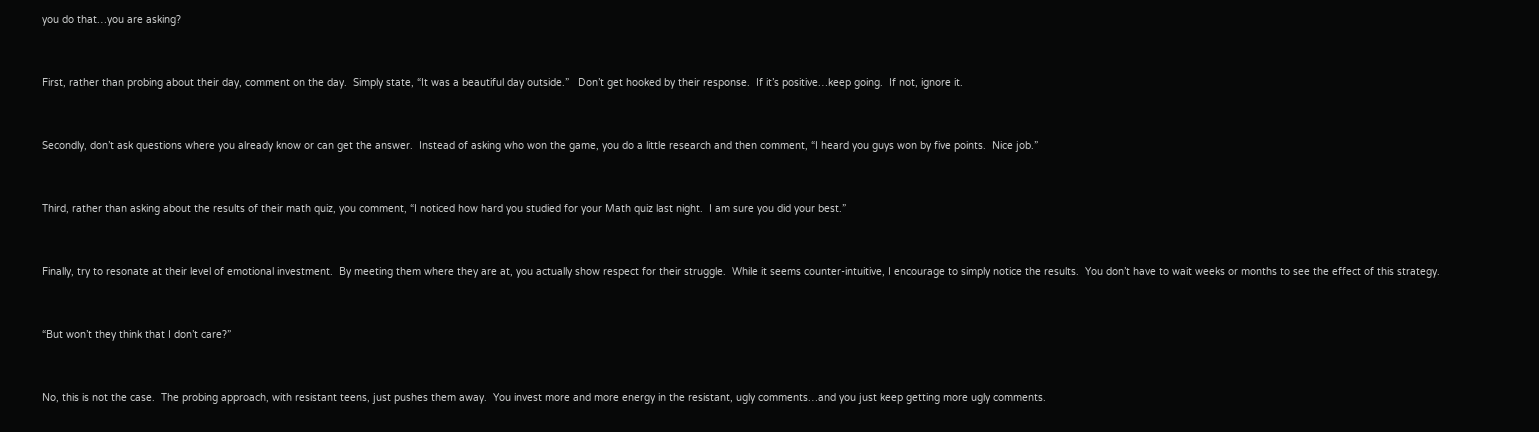you do that…you are asking?


First, rather than probing about their day, comment on the day.  Simply state, “It was a beautiful day outside.”   Don’t get hooked by their response.  If it’s positive…keep going.  If not, ignore it.


Secondly, don’t ask questions where you already know or can get the answer.  Instead of asking who won the game, you do a little research and then comment, “I heard you guys won by five points.  Nice job.”


Third, rather than asking about the results of their math quiz, you comment, “I noticed how hard you studied for your Math quiz last night.  I am sure you did your best.”


Finally, try to resonate at their level of emotional investment.  By meeting them where they are at, you actually show respect for their struggle.  While it seems counter-intuitive, I encourage to simply notice the results.  You don’t have to wait weeks or months to see the effect of this strategy.


“But won’t they think that I don’t care?”


No, this is not the case.  The probing approach, with resistant teens, just pushes them away.  You invest more and more energy in the resistant, ugly comments…and you just keep getting more ugly comments.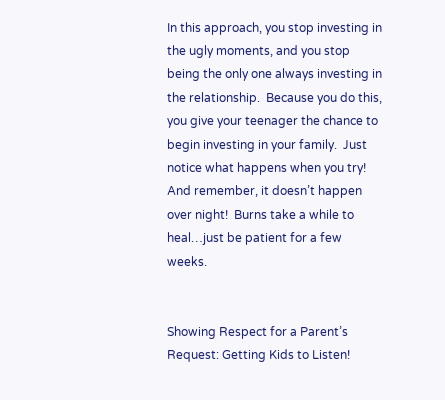In this approach, you stop investing in the ugly moments, and you stop being the only one always investing in the relationship.  Because you do this, you give your teenager the chance to begin investing in your family.  Just notice what happens when you try!  And remember, it doesn’t happen over night!  Burns take a while to heal…just be patient for a few weeks.


Showing Respect for a Parent’s Request: Getting Kids to Listen!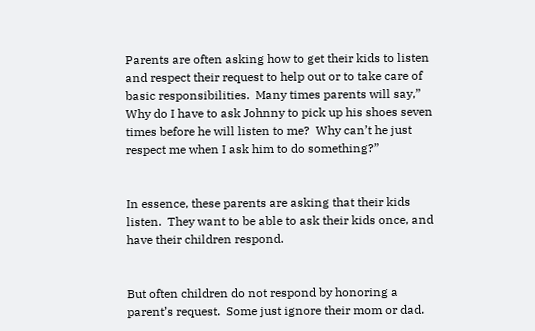Parents are often asking how to get their kids to listen and respect their request to help out or to take care of basic responsibilities.  Many times parents will say,” Why do I have to ask Johnny to pick up his shoes seven times before he will listen to me?  Why can’t he just respect me when I ask him to do something?”


In essence, these parents are asking that their kids listen.  They want to be able to ask their kids once, and have their children respond.


But often children do not respond by honoring a parent’s request.  Some just ignore their mom or dad.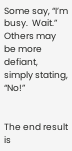Some say, “I’m busy.  Wait.”  Others may be more defiant, simply stating, “No!”


The end result is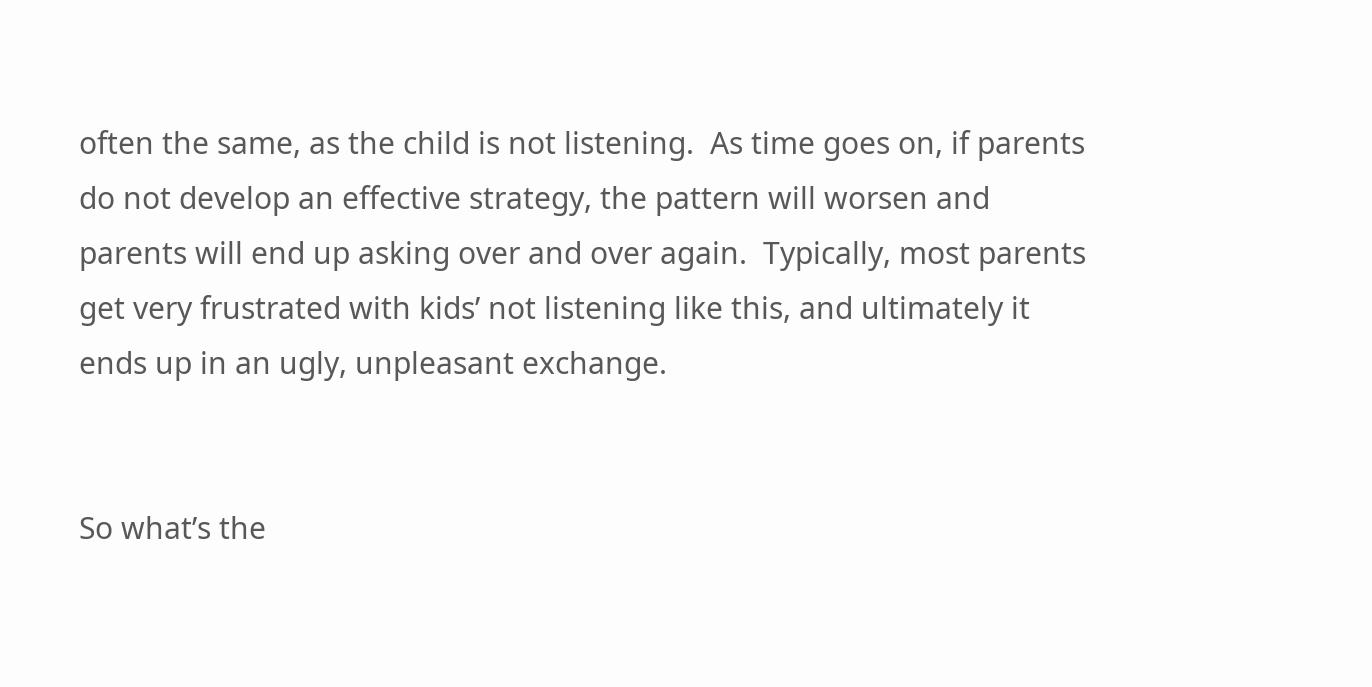often the same, as the child is not listening.  As time goes on, if parents do not develop an effective strategy, the pattern will worsen and parents will end up asking over and over again.  Typically, most parents get very frustrated with kids’ not listening like this, and ultimately it ends up in an ugly, unpleasant exchange.


So what’s the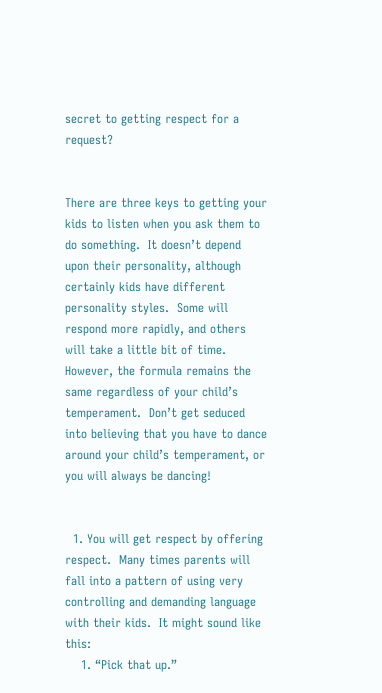secret to getting respect for a request?


There are three keys to getting your kids to listen when you ask them to do something.  It doesn’t depend upon their personality, although certainly kids have different personality styles.  Some will respond more rapidly, and others will take a little bit of time.  However, the formula remains the same regardless of your child’s temperament.  Don’t get seduced into believing that you have to dance around your child’s temperament, or you will always be dancing!


  1. You will get respect by offering respect.  Many times parents will fall into a pattern of using very controlling and demanding language with their kids.  It might sound like this:
    1. “Pick that up.”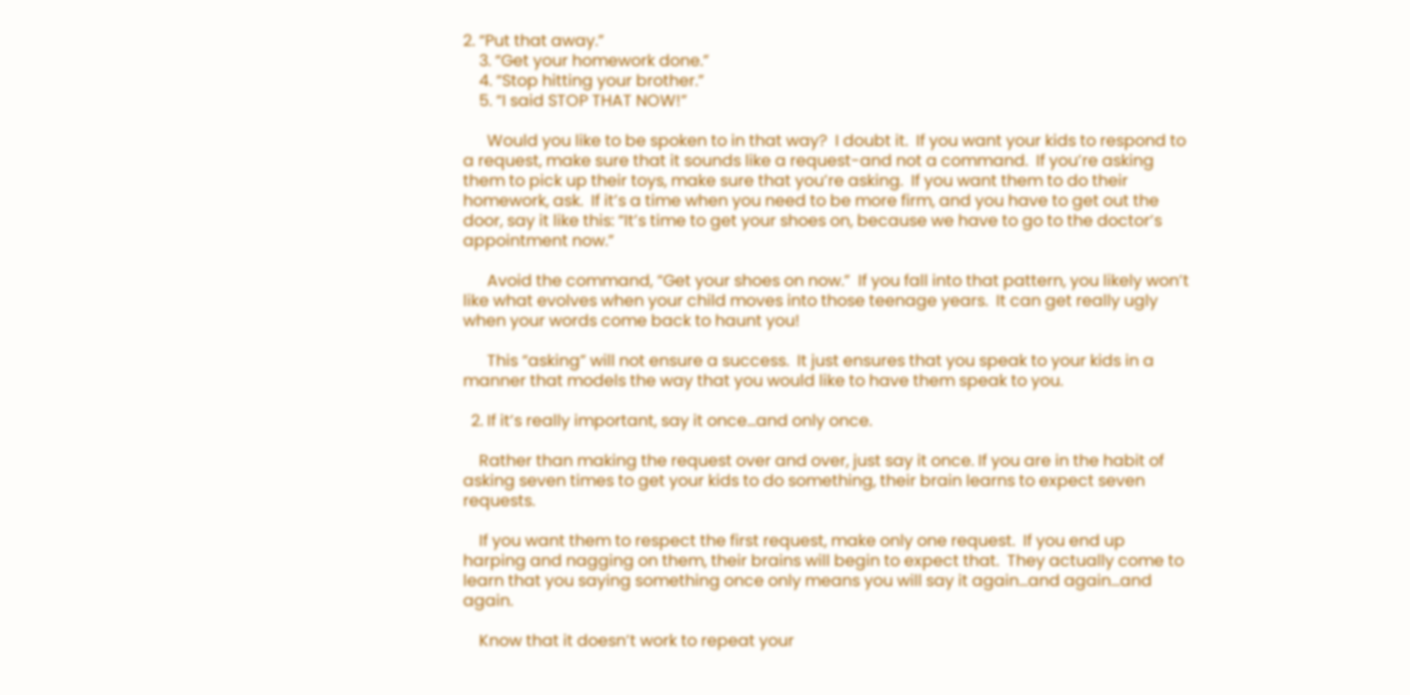2. “Put that away.”
    3. “Get your homework done.”
    4. “Stop hitting your brother.”
    5. “I said STOP THAT NOW!”

      Would you like to be spoken to in that way?  I doubt it.  If you want your kids to respond to a request, make sure that it sounds like a request-and not a command.  If you’re asking them to pick up their toys, make sure that you’re asking.  If you want them to do their homework, ask.  If it’s a time when you need to be more firm, and you have to get out the door, say it like this: “It’s time to get your shoes on, because we have to go to the doctor’s appointment now.”

      Avoid the command, “Get your shoes on now.”  If you fall into that pattern, you likely won’t like what evolves when your child moves into those teenage years.  It can get really ugly when your words come back to haunt you!

      This “asking” will not ensure a success.  It just ensures that you speak to your kids in a manner that models the way that you would like to have them speak to you.

  2. If it’s really important, say it once…and only once.

    Rather than making the request over and over, just say it once. If you are in the habit of asking seven times to get your kids to do something, their brain learns to expect seven requests.

    If you want them to respect the first request, make only one request.  If you end up harping and nagging on them, their brains will begin to expect that.  They actually come to learn that you saying something once only means you will say it again…and again…and again.

    Know that it doesn’t work to repeat your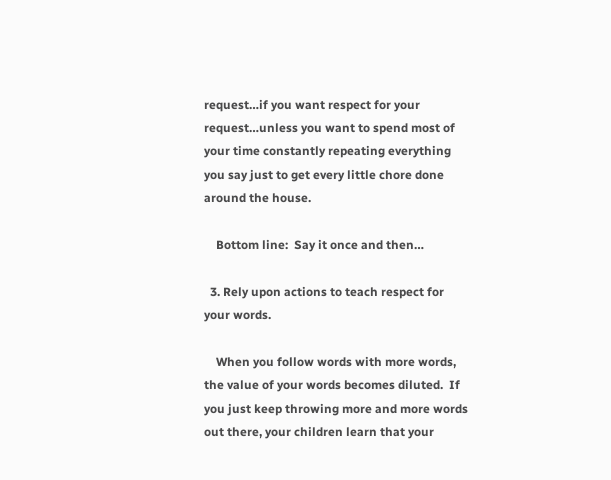request…if you want respect for your request…unless you want to spend most of your time constantly repeating everything you say just to get every little chore done around the house.

    Bottom line:  Say it once and then…

  3. Rely upon actions to teach respect for your words.

    When you follow words with more words, the value of your words becomes diluted.  If you just keep throwing more and more words out there, your children learn that your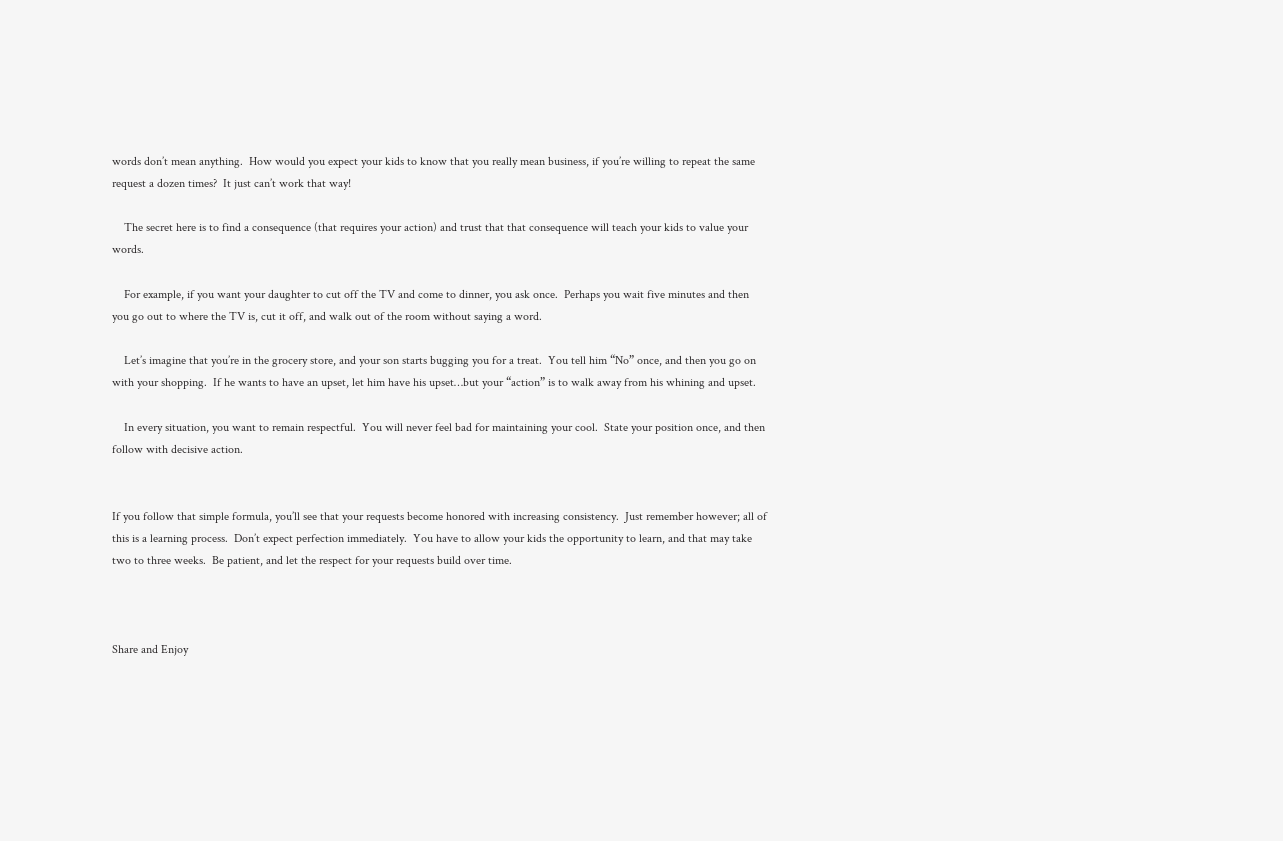words don’t mean anything.  How would you expect your kids to know that you really mean business, if you’re willing to repeat the same request a dozen times?  It just can’t work that way!

    The secret here is to find a consequence (that requires your action) and trust that that consequence will teach your kids to value your words.

    For example, if you want your daughter to cut off the TV and come to dinner, you ask once.  Perhaps you wait five minutes and then you go out to where the TV is, cut it off, and walk out of the room without saying a word.

    Let’s imagine that you’re in the grocery store, and your son starts bugging you for a treat.  You tell him “No” once, and then you go on with your shopping.  If he wants to have an upset, let him have his upset…but your “action” is to walk away from his whining and upset.

    In every situation, you want to remain respectful.  You will never feel bad for maintaining your cool.  State your position once, and then follow with decisive action.


If you follow that simple formula, you’ll see that your requests become honored with increasing consistency.  Just remember however; all of this is a learning process.  Don’t expect perfection immediately.  You have to allow your kids the opportunity to learn, and that may take two to three weeks.  Be patient, and let the respect for your requests build over time.



Share and Enjoy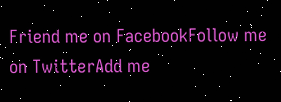Friend me on FacebookFollow me on TwitterAdd me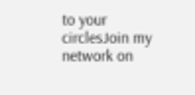to your circlesJoin my network on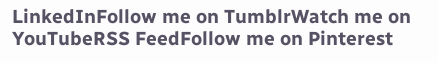LinkedInFollow me on TumblrWatch me on YouTubeRSS FeedFollow me on Pinterest